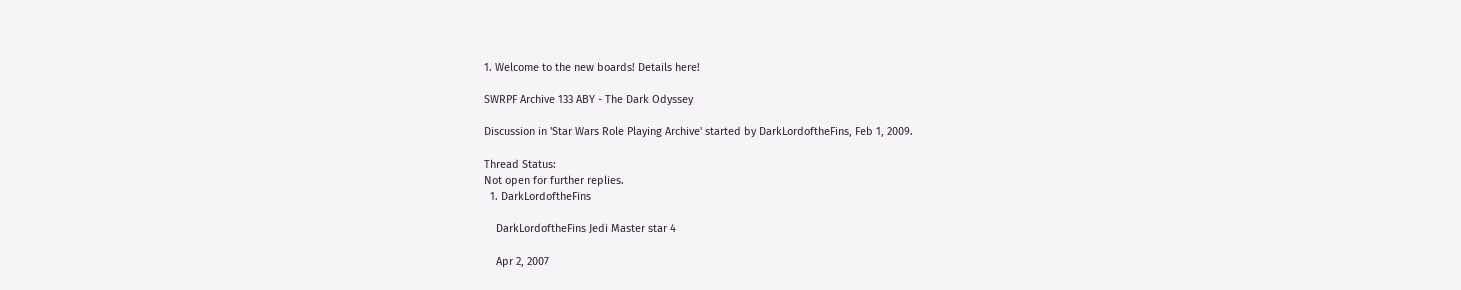1. Welcome to the new boards! Details here!

SWRPF Archive 133 ABY - The Dark Odyssey

Discussion in 'Star Wars Role Playing Archive' started by DarkLordoftheFins, Feb 1, 2009.

Thread Status:
Not open for further replies.
  1. DarkLordoftheFins

    DarkLordoftheFins Jedi Master star 4

    Apr 2, 2007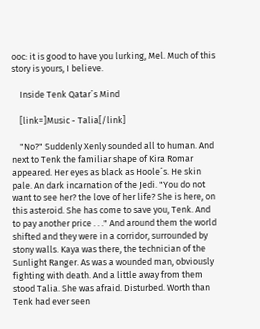ooc: it is good to have you lurking, Mel. Much of this story is yours, I believe.

    Inside Tenk Qatar´s Mind

    [link=]Music - Talia[/link]

    "No?" Suddenly Xenly sounded all to human. And next to Tenk the familiar shape of Kira Romar appeared. Her eyes as black as Hoole´s. He skin pale. An dark incarnation of the Jedi. "You do not want to see her? the love of her life? She is here, on this asteroid. She has come to save you, Tenk. And to pay another price . . ." And around them the world shifted and they were in a corridor, surrounded by stony walls. Kaya was there, the technician of the Sunlight Ranger. As was a wounded man, obviously fighting with death. And a little away from them stood Talia. She was afraid. Disturbed. Worth than Tenk had ever seen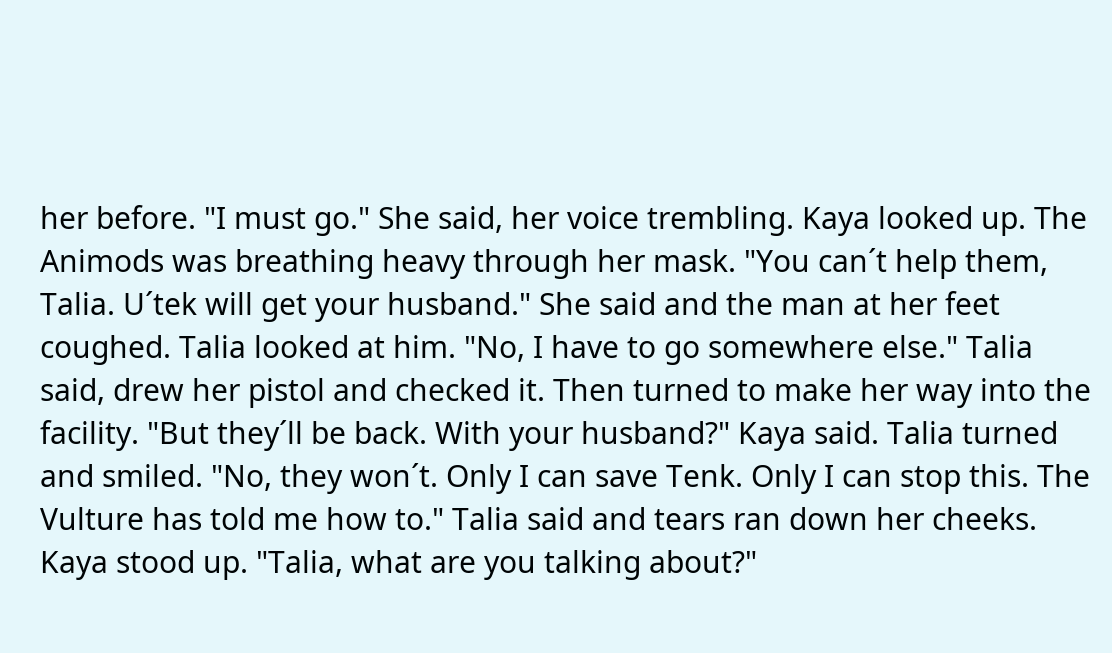her before. "I must go." She said, her voice trembling. Kaya looked up. The Animods was breathing heavy through her mask. "You can´t help them, Talia. U´tek will get your husband." She said and the man at her feet coughed. Talia looked at him. "No, I have to go somewhere else." Talia said, drew her pistol and checked it. Then turned to make her way into the facility. "But they´ll be back. With your husband?" Kaya said. Talia turned and smiled. "No, they won´t. Only I can save Tenk. Only I can stop this. The Vulture has told me how to." Talia said and tears ran down her cheeks. Kaya stood up. "Talia, what are you talking about?"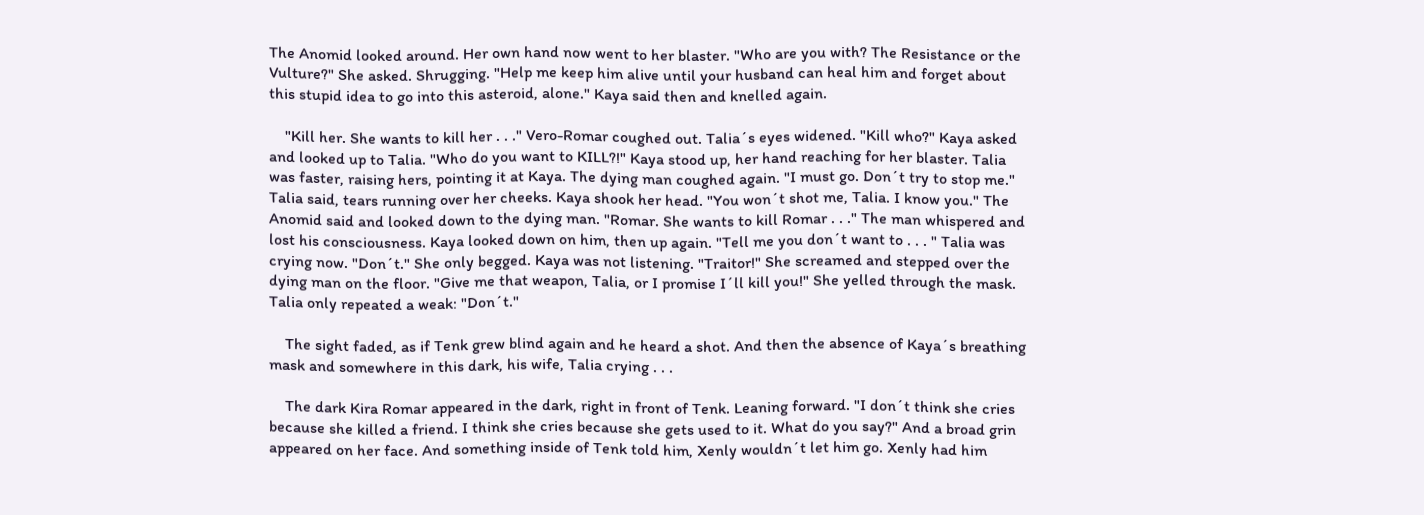The Anomid looked around. Her own hand now went to her blaster. "Who are you with? The Resistance or the Vulture?" She asked. Shrugging. "Help me keep him alive until your husband can heal him and forget about this stupid idea to go into this asteroid, alone." Kaya said then and knelled again.

    "Kill her. She wants to kill her . . ." Vero-Romar coughed out. Talia´s eyes widened. "Kill who?" Kaya asked and looked up to Talia. "Who do you want to KILL?!" Kaya stood up, her hand reaching for her blaster. Talia was faster, raising hers, pointing it at Kaya. The dying man coughed again. "I must go. Don´t try to stop me." Talia said, tears running over her cheeks. Kaya shook her head. "You won´t shot me, Talia. I know you." The Anomid said and looked down to the dying man. "Romar. She wants to kill Romar . . ." The man whispered and lost his consciousness. Kaya looked down on him, then up again. "Tell me you don´t want to . . . " Talia was crying now. "Don´t." She only begged. Kaya was not listening. "Traitor!" She screamed and stepped over the dying man on the floor. "Give me that weapon, Talia, or I promise I´ll kill you!" She yelled through the mask. Talia only repeated a weak: "Don´t."

    The sight faded, as if Tenk grew blind again and he heard a shot. And then the absence of Kaya´s breathing mask and somewhere in this dark, his wife, Talia crying . . .

    The dark Kira Romar appeared in the dark, right in front of Tenk. Leaning forward. "I don´t think she cries because she killed a friend. I think she cries because she gets used to it. What do you say?" And a broad grin appeared on her face. And something inside of Tenk told him, Xenly wouldn´t let him go. Xenly had him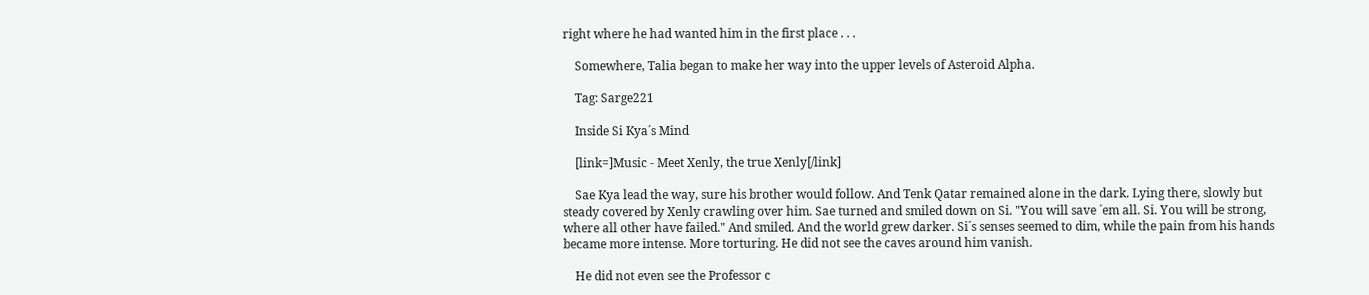right where he had wanted him in the first place . . .

    Somewhere, Talia began to make her way into the upper levels of Asteroid Alpha.

    Tag: Sarge221

    Inside Si Kya´s Mind

    [link=]Music - Meet Xenly, the true Xenly[/link]

    Sae Kya lead the way, sure his brother would follow. And Tenk Qatar remained alone in the dark. Lying there, slowly but steady covered by Xenly crawling over him. Sae turned and smiled down on Si. "You will save ´em all. Si. You will be strong, where all other have failed." And smiled. And the world grew darker. Si´s senses seemed to dim, while the pain from his hands became more intense. More torturing. He did not see the caves around him vanish.

    He did not even see the Professor c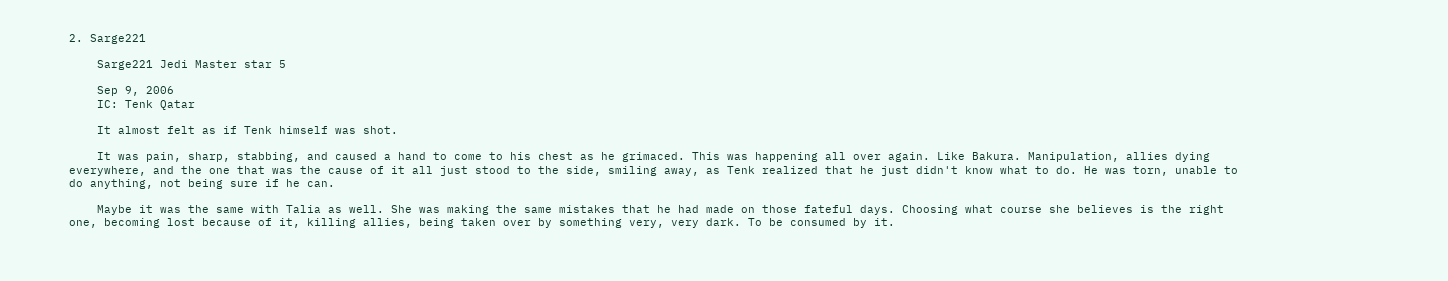2. Sarge221

    Sarge221 Jedi Master star 5

    Sep 9, 2006
    IC: Tenk Qatar

    It almost felt as if Tenk himself was shot.

    It was pain, sharp, stabbing, and caused a hand to come to his chest as he grimaced. This was happening all over again. Like Bakura. Manipulation, allies dying everywhere, and the one that was the cause of it all just stood to the side, smiling away, as Tenk realized that he just didn't know what to do. He was torn, unable to do anything, not being sure if he can.

    Maybe it was the same with Talia as well. She was making the same mistakes that he had made on those fateful days. Choosing what course she believes is the right one, becoming lost because of it, killing allies, being taken over by something very, very dark. To be consumed by it.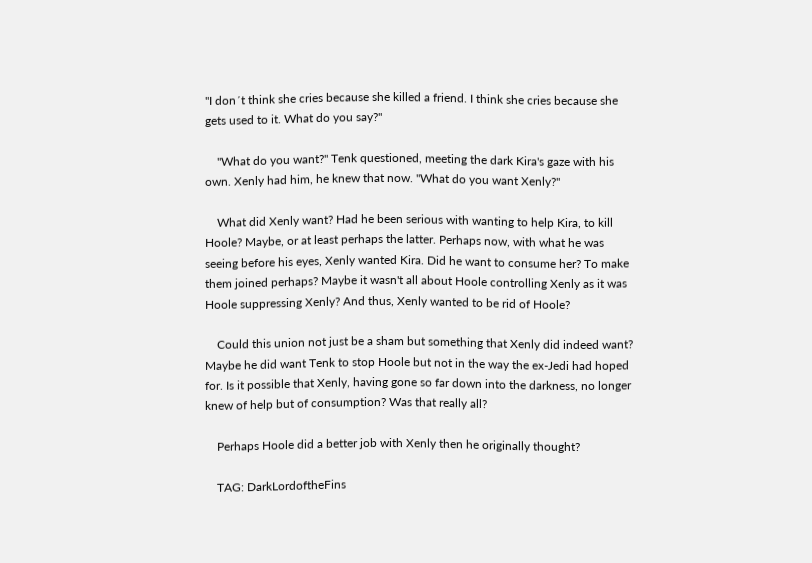"I don´t think she cries because she killed a friend. I think she cries because she gets used to it. What do you say?"

    "What do you want?" Tenk questioned, meeting the dark Kira's gaze with his own. Xenly had him, he knew that now. "What do you want Xenly?"

    What did Xenly want? Had he been serious with wanting to help Kira, to kill Hoole? Maybe, or at least perhaps the latter. Perhaps now, with what he was seeing before his eyes, Xenly wanted Kira. Did he want to consume her? To make them joined perhaps? Maybe it wasn't all about Hoole controlling Xenly as it was Hoole suppressing Xenly? And thus, Xenly wanted to be rid of Hoole?

    Could this union not just be a sham but something that Xenly did indeed want? Maybe he did want Tenk to stop Hoole but not in the way the ex-Jedi had hoped for. Is it possible that Xenly, having gone so far down into the darkness, no longer knew of help but of consumption? Was that really all?

    Perhaps Hoole did a better job with Xenly then he originally thought?

    TAG: DarkLordoftheFins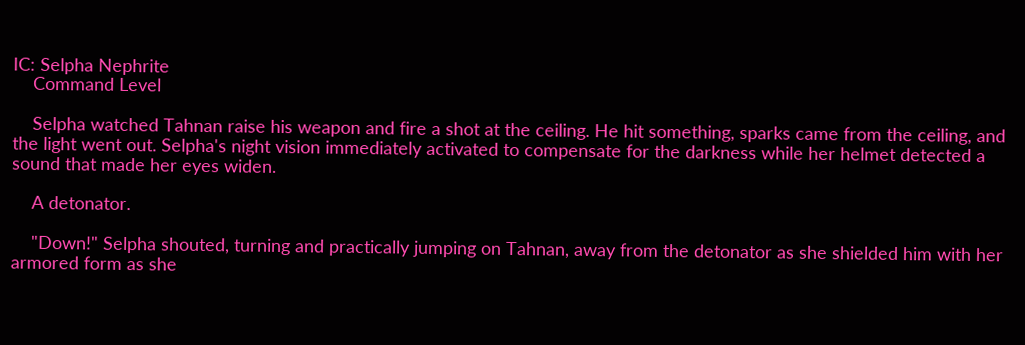IC: Selpha Nephrite
    Command Level

    Selpha watched Tahnan raise his weapon and fire a shot at the ceiling. He hit something, sparks came from the ceiling, and the light went out. Selpha's night vision immediately activated to compensate for the darkness while her helmet detected a sound that made her eyes widen.

    A detonator.

    "Down!" Selpha shouted, turning and practically jumping on Tahnan, away from the detonator as she shielded him with her armored form as she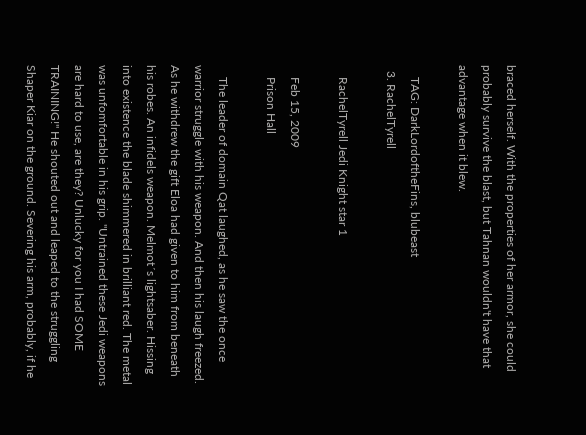braced herself. With the properties of her armor, she could probably survive the blast, but Tahnan wouldn't have that advantage when it blew.

    TAG: DarkLordoftheFins, blubeast
  3. RachelTyrell

    RachelTyrell Jedi Knight star 1

    Feb 15, 2009
    Prison Hall

    The leader of domain Qat laughed, as he saw the once warrior struggle with his weapon. And then his laugh freezed. As he withdrew the gift Eloa had given to him from beneath his robes. An infidels weapon. Melmot´s lightsaber. Hissing into existence the blade shimmered in brilliant red. The metal was unfomfortable in his grip. "Untrained these Jedi weapons are hard to use, are they? Unlucky for you I had SOME TRAINING!" He shouted out and leaped to the struggling Shaper Kiar on the ground. Severing his arm, probably, if he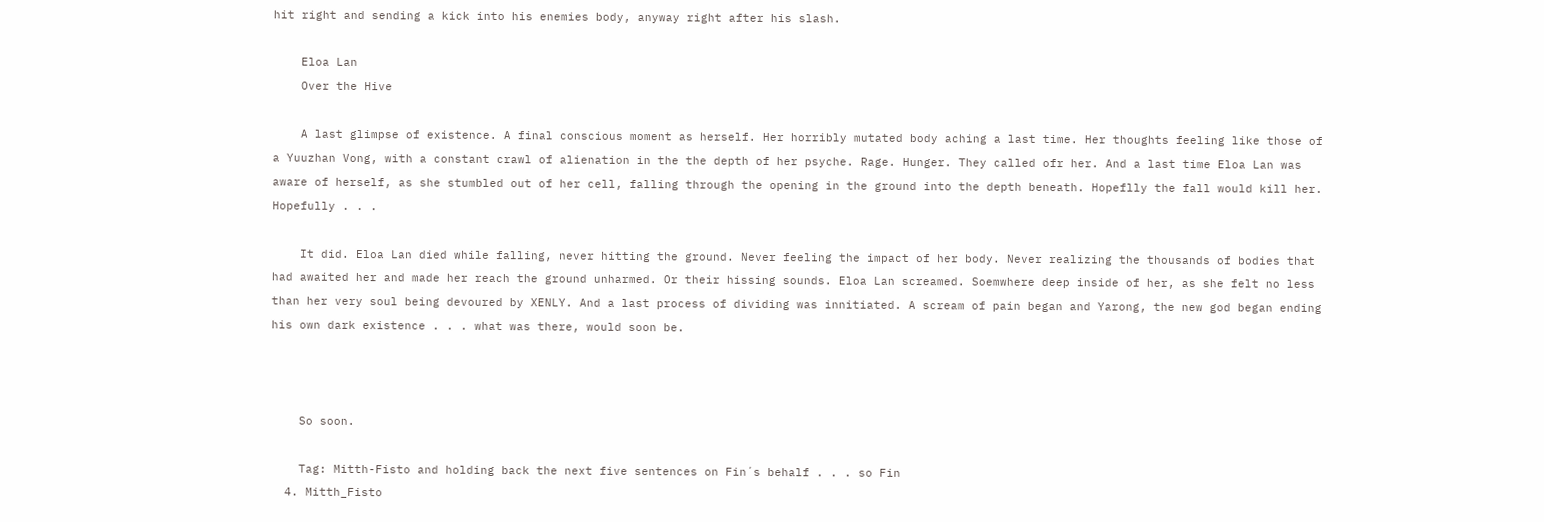hit right and sending a kick into his enemies body, anyway right after his slash.

    Eloa Lan
    Over the Hive

    A last glimpse of existence. A final conscious moment as herself. Her horribly mutated body aching a last time. Her thoughts feeling like those of a Yuuzhan Vong, with a constant crawl of alienation in the the depth of her psyche. Rage. Hunger. They called ofr her. And a last time Eloa Lan was aware of herself, as she stumbled out of her cell, falling through the opening in the ground into the depth beneath. Hopeflly the fall would kill her. Hopefully . . .

    It did. Eloa Lan died while falling, never hitting the ground. Never feeling the impact of her body. Never realizing the thousands of bodies that had awaited her and made her reach the ground unharmed. Or their hissing sounds. Eloa Lan screamed. Soemwhere deep inside of her, as she felt no less than her very soul being devoured by XENLY. And a last process of dividing was innitiated. A scream of pain began and Yarong, the new god began ending his own dark existence . . . what was there, would soon be.



    So soon.

    Tag: Mitth-Fisto and holding back the next five sentences on Fin´s behalf . . . so Fin
  4. Mitth_Fisto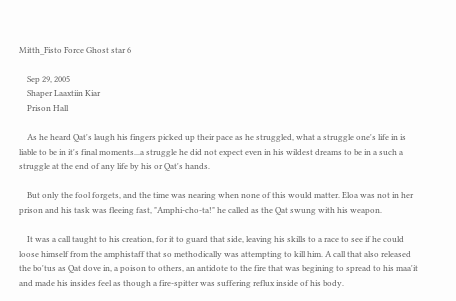Mitth_Fisto Force Ghost star 6

    Sep 29, 2005
    Shaper Laaxtiin Kiar
    Prison Hall

    As he heard Qat's laugh his fingers picked up their pace as he struggled, what a struggle one's life in is liable to be in it's final moments...a struggle he did not expect even in his wildest dreams to be in a such a struggle at the end of any life by his or Qat's hands.

    But only the fool forgets, and the time was nearing when none of this would matter. Eloa was not in her prison and his task was fleeing fast, "Amphi-cho-ta!" he called as the Qat swung with his weapon.

    It was a call taught to his creation, for it to guard that side, leaving his skills to a race to see if he could loose himself from the amphistaff that so methodically was attempting to kill him. A call that also released the bo'tus as Qat dove in, a poison to others, an antidote to the fire that was begining to spread to his maa'it and made his insides feel as though a fire-spitter was suffering reflux inside of his body.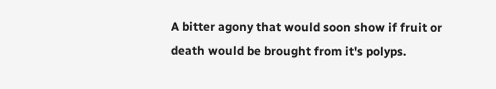A bitter agony that would soon show if fruit or death would be brought from it's polyps.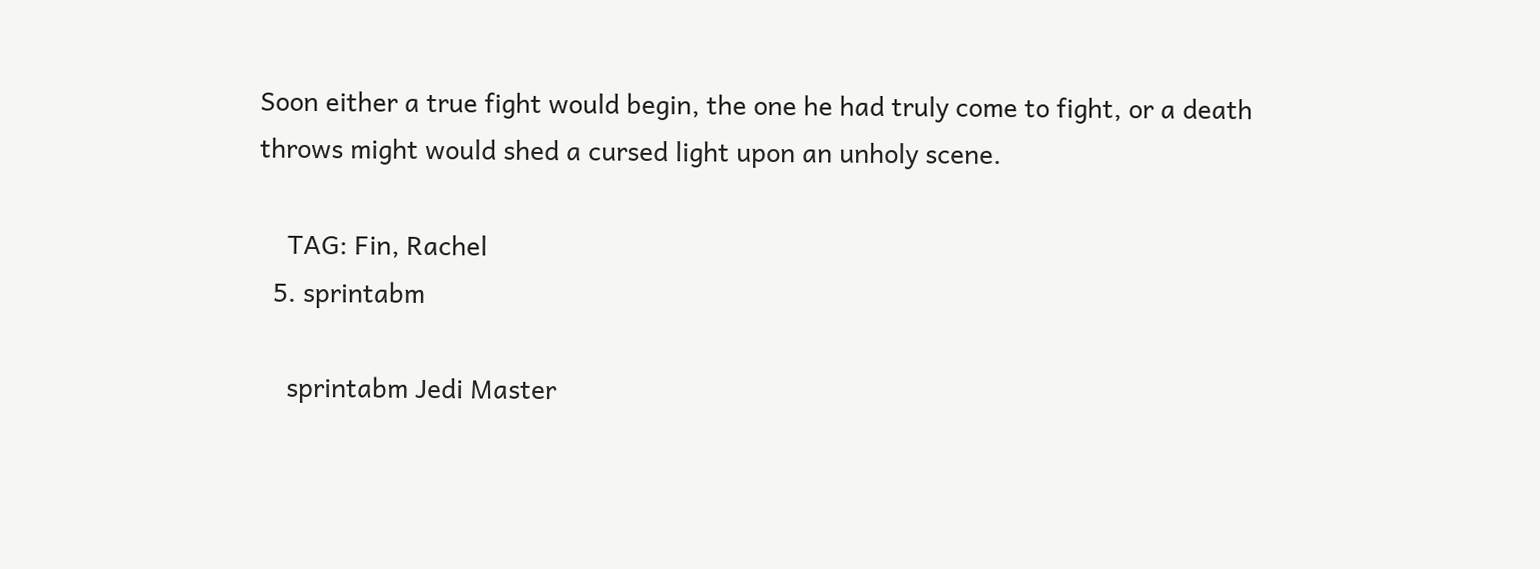Soon either a true fight would begin, the one he had truly come to fight, or a death throws might would shed a cursed light upon an unholy scene.

    TAG: Fin, Rachel
  5. sprintabm

    sprintabm Jedi Master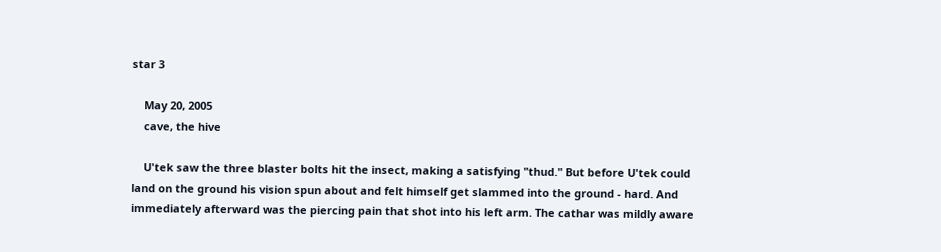star 3

    May 20, 2005
    cave, the hive

    U'tek saw the three blaster bolts hit the insect, making a satisfying "thud." But before U'tek could land on the ground his vision spun about and felt himself get slammed into the ground - hard. And immediately afterward was the piercing pain that shot into his left arm. The cathar was mildly aware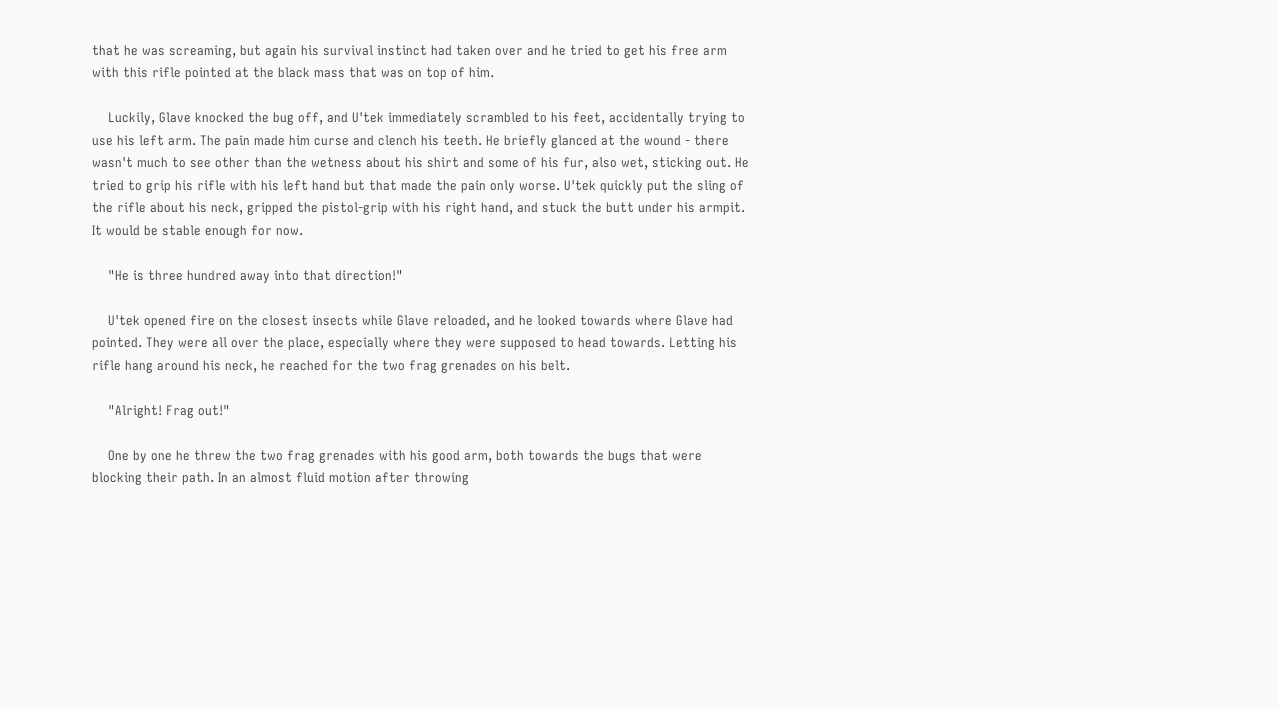that he was screaming, but again his survival instinct had taken over and he tried to get his free arm with this rifle pointed at the black mass that was on top of him.

    Luckily, Glave knocked the bug off, and U'tek immediately scrambled to his feet, accidentally trying to use his left arm. The pain made him curse and clench his teeth. He briefly glanced at the wound - there wasn't much to see other than the wetness about his shirt and some of his fur, also wet, sticking out. He tried to grip his rifle with his left hand but that made the pain only worse. U'tek quickly put the sling of the rifle about his neck, gripped the pistol-grip with his right hand, and stuck the butt under his armpit. It would be stable enough for now.

    "He is three hundred away into that direction!"

    U'tek opened fire on the closest insects while Glave reloaded, and he looked towards where Glave had pointed. They were all over the place, especially where they were supposed to head towards. Letting his rifle hang around his neck, he reached for the two frag grenades on his belt.

    "Alright! Frag out!"

    One by one he threw the two frag grenades with his good arm, both towards the bugs that were blocking their path. In an almost fluid motion after throwing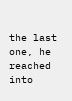the last one, he reached into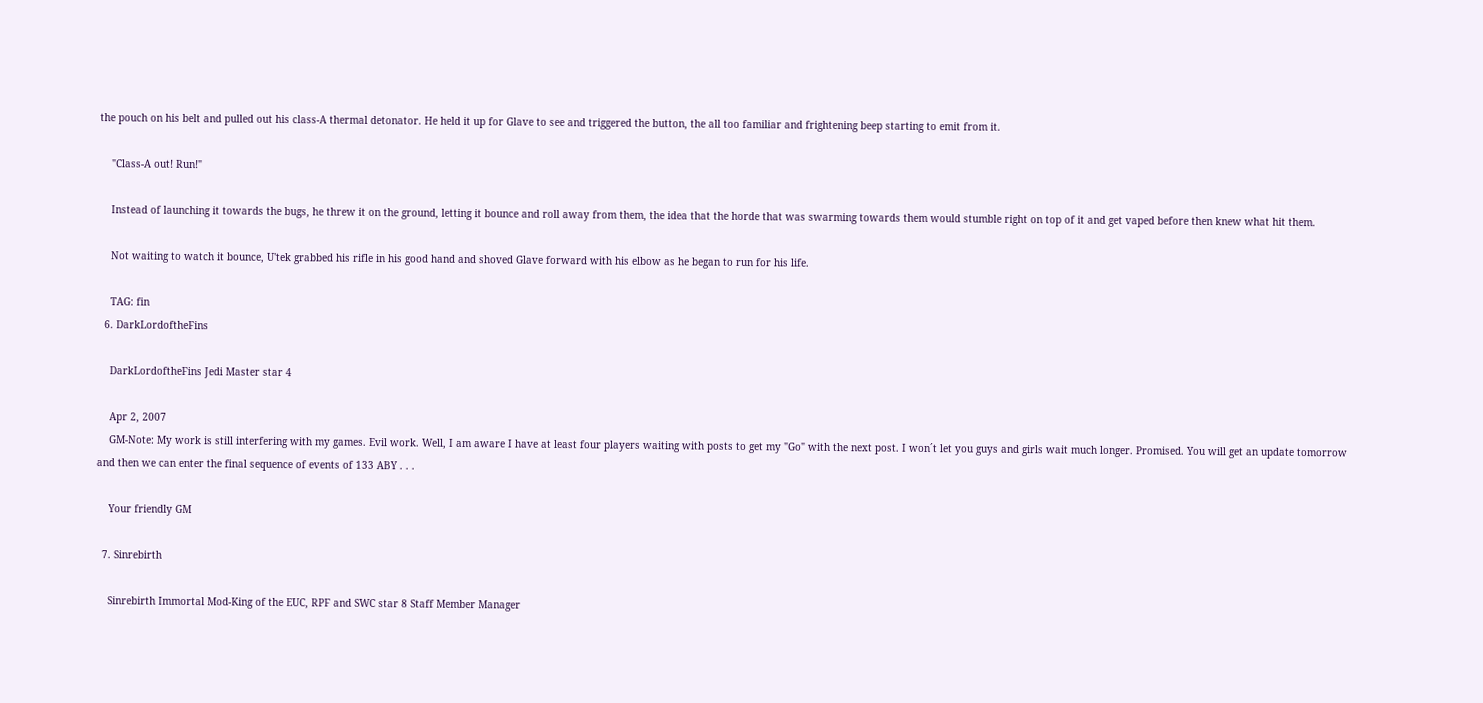the pouch on his belt and pulled out his class-A thermal detonator. He held it up for Glave to see and triggered the button, the all too familiar and frightening beep starting to emit from it.

    "Class-A out! Run!"

    Instead of launching it towards the bugs, he threw it on the ground, letting it bounce and roll away from them, the idea that the horde that was swarming towards them would stumble right on top of it and get vaped before then knew what hit them.

    Not waiting to watch it bounce, U'tek grabbed his rifle in his good hand and shoved Glave forward with his elbow as he began to run for his life.

    TAG: fin
  6. DarkLordoftheFins

    DarkLordoftheFins Jedi Master star 4

    Apr 2, 2007
    GM-Note: My work is still interfering with my games. Evil work. Well, I am aware I have at least four players waiting with posts to get my "Go" with the next post. I won´t let you guys and girls wait much longer. Promised. You will get an update tomorrow and then we can enter the final sequence of events of 133 ABY . . .

    Your friendly GM

  7. Sinrebirth

    Sinrebirth Immortal Mod-King of the EUC, RPF and SWC star 8 Staff Member Manager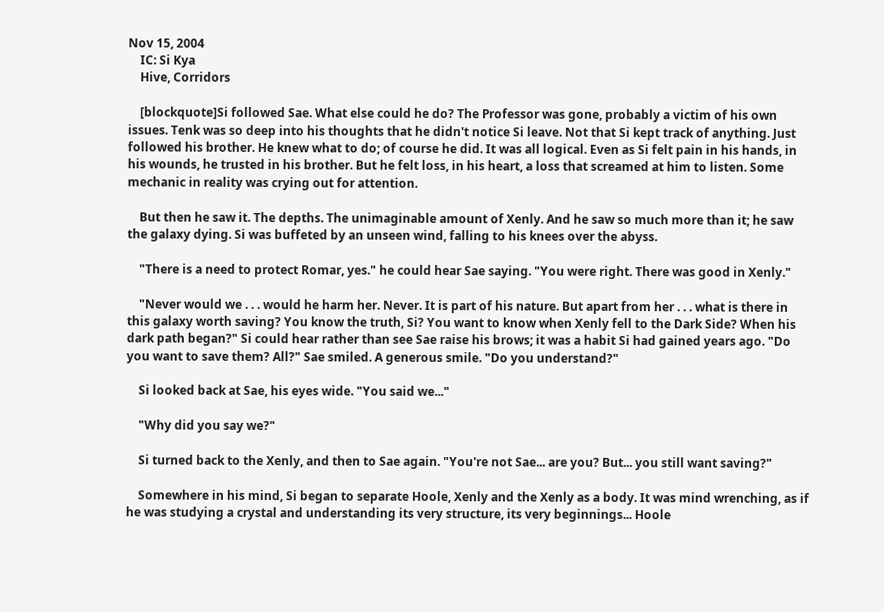Nov 15, 2004
    IC: Si Kya
    Hive, Corridors

    [blockquote]Si followed Sae. What else could he do? The Professor was gone, probably a victim of his own issues. Tenk was so deep into his thoughts that he didn't notice Si leave. Not that Si kept track of anything. Just followed his brother. He knew what to do; of course he did. It was all logical. Even as Si felt pain in his hands, in his wounds, he trusted in his brother. But he felt loss, in his heart, a loss that screamed at him to listen. Some mechanic in reality was crying out for attention.

    But then he saw it. The depths. The unimaginable amount of Xenly. And he saw so much more than it; he saw the galaxy dying. Si was buffeted by an unseen wind, falling to his knees over the abyss.

    "There is a need to protect Romar, yes." he could hear Sae saying. "You were right. There was good in Xenly."

    "Never would we . . . would he harm her. Never. It is part of his nature. But apart from her . . . what is there in this galaxy worth saving? You know the truth, Si? You want to know when Xenly fell to the Dark Side? When his dark path began?" Si could hear rather than see Sae raise his brows; it was a habit Si had gained years ago. "Do you want to save them? All?" Sae smiled. A generous smile. "Do you understand?"

    Si looked back at Sae, his eyes wide. "You said we..."

    "Why did you say we?"

    Si turned back to the Xenly, and then to Sae again. "You're not Sae... are you? But... you still want saving?"

    Somewhere in his mind, Si began to separate Hoole, Xenly and the Xenly as a body. It was mind wrenching, as if he was studying a crystal and understanding its very structure, its very beginnings... Hoole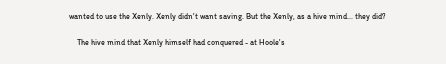wanted to use the Xenly. Xenly didn't want saving. But the Xenly, as a hive mind... they did?

    The hive mind that Xenly himself had conquered - at Hoole's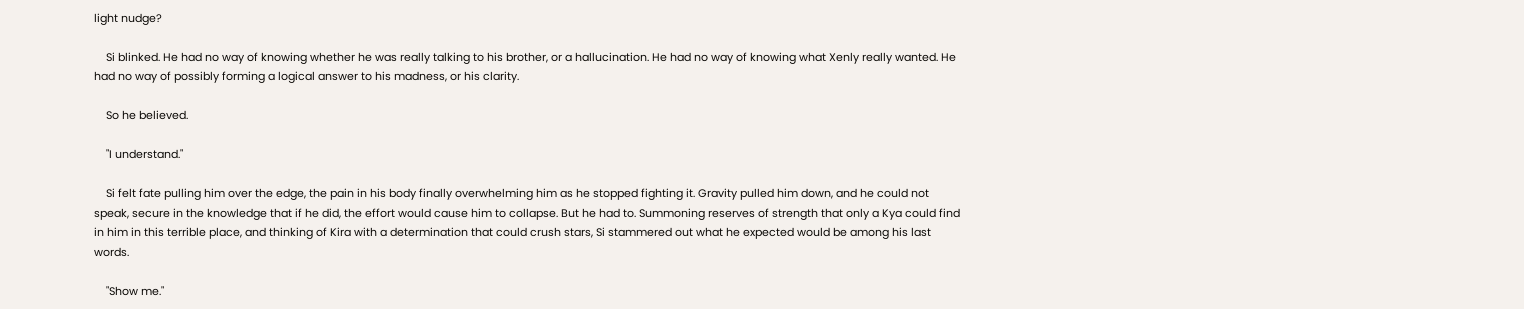light nudge?

    Si blinked. He had no way of knowing whether he was really talking to his brother, or a hallucination. He had no way of knowing what Xenly really wanted. He had no way of possibly forming a logical answer to his madness, or his clarity.

    So he believed.

    "I understand."

    Si felt fate pulling him over the edge, the pain in his body finally overwhelming him as he stopped fighting it. Gravity pulled him down, and he could not speak, secure in the knowledge that if he did, the effort would cause him to collapse. But he had to. Summoning reserves of strength that only a Kya could find in him in this terrible place, and thinking of Kira with a determination that could crush stars, Si stammered out what he expected would be among his last words.

    "Show me."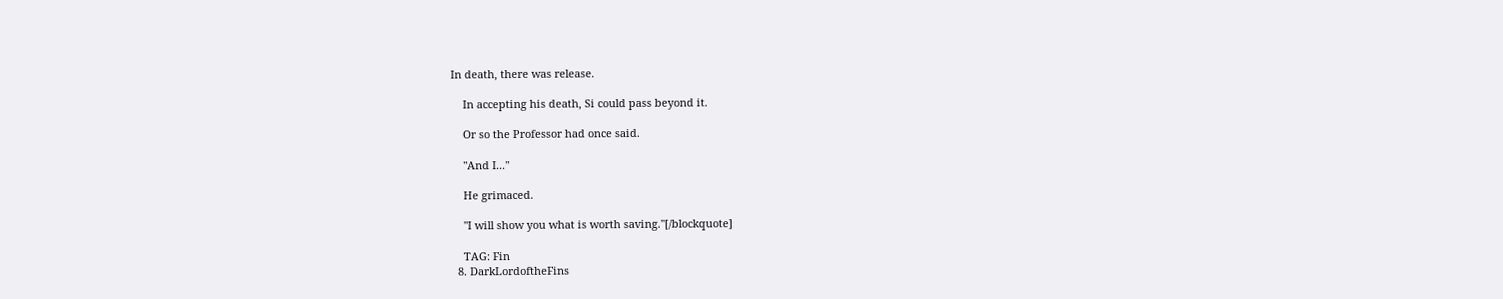In death, there was release.

    In accepting his death, Si could pass beyond it.

    Or so the Professor had once said.

    "And I..."

    He grimaced.

    "I will show you what is worth saving."[/blockquote]

    TAG: Fin
  8. DarkLordoftheFins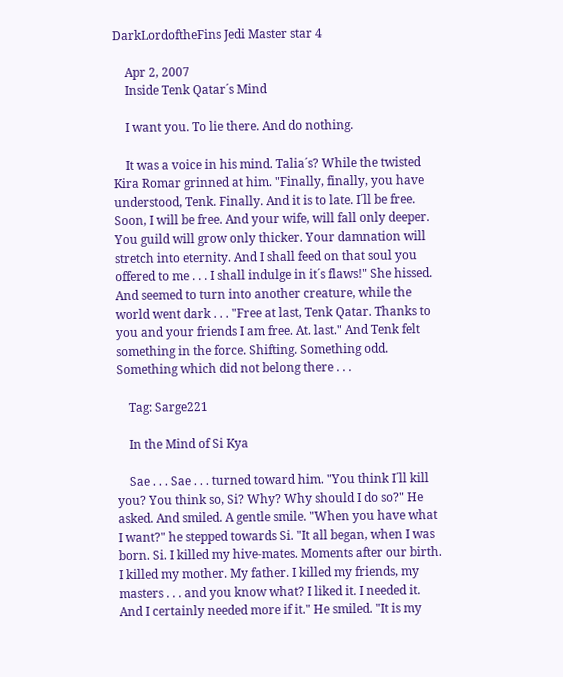DarkLordoftheFins Jedi Master star 4

    Apr 2, 2007
    Inside Tenk Qatar´s Mind

    I want you. To lie there. And do nothing.

    It was a voice in his mind. Talia´s? While the twisted Kira Romar grinned at him. "Finally, finally, you have understood, Tenk. Finally. And it is to late. I´ll be free. Soon, I will be free. And your wife, will fall only deeper. You guild will grow only thicker. Your damnation will stretch into eternity. And I shall feed on that soul you offered to me . . . I shall indulge in it´s flaws!" She hissed. And seemed to turn into another creature, while the world went dark . . . "Free at last, Tenk Qatar. Thanks to you and your friends I am free. At. last." And Tenk felt something in the force. Shifting. Something odd. Something which did not belong there . . .

    Tag: Sarge221

    In the Mind of Si Kya

    Sae . . . Sae . . . turned toward him. "You think I´ll kill you? You think so, Si? Why? Why should I do so?" He asked. And smiled. A gentle smile. "When you have what I want?" he stepped towards Si. "It all began, when I was born. Si. I killed my hive-mates. Moments after our birth. I killed my mother. My father. I killed my friends, my masters . . . and you know what? I liked it. I needed it. And I certainly needed more if it." He smiled. "It is my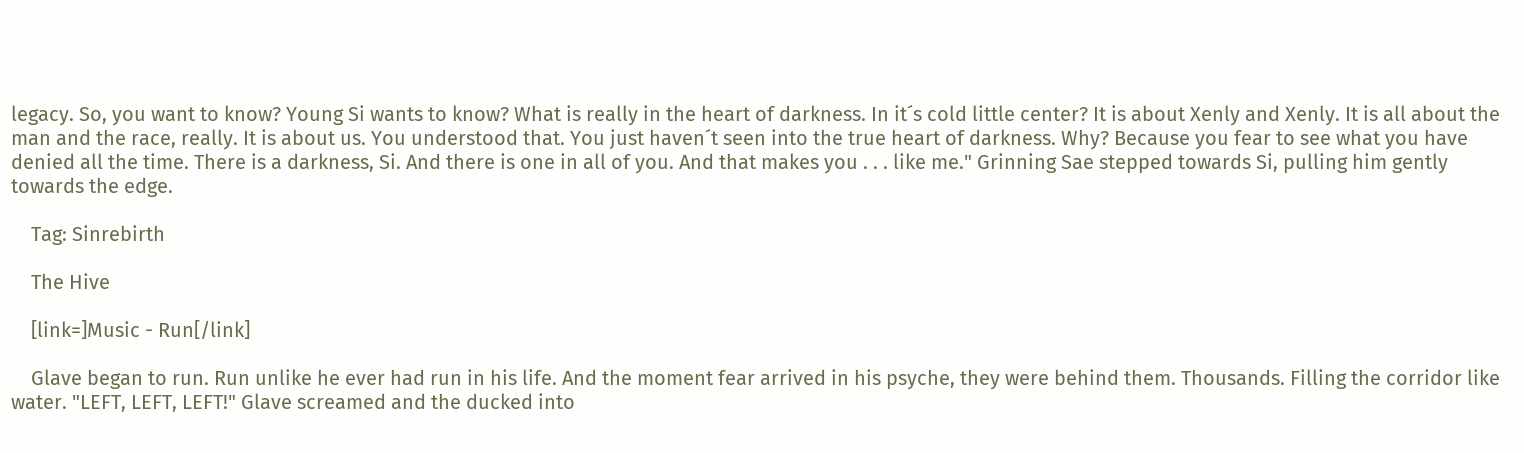legacy. So, you want to know? Young Si wants to know? What is really in the heart of darkness. In it´s cold little center? It is about Xenly and Xenly. It is all about the man and the race, really. It is about us. You understood that. You just haven´t seen into the true heart of darkness. Why? Because you fear to see what you have denied all the time. There is a darkness, Si. And there is one in all of you. And that makes you . . . like me." Grinning Sae stepped towards Si, pulling him gently towards the edge.

    Tag: Sinrebirth

    The Hive

    [link=]Music - Run[/link]

    Glave began to run. Run unlike he ever had run in his life. And the moment fear arrived in his psyche, they were behind them. Thousands. Filling the corridor like water. "LEFT, LEFT, LEFT!" Glave screamed and the ducked into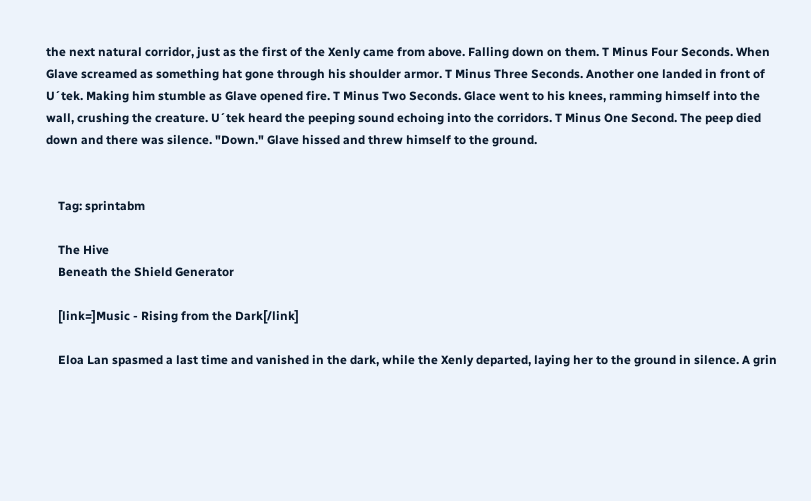the next natural corridor, just as the first of the Xenly came from above. Falling down on them. T Minus Four Seconds. When Glave screamed as something hat gone through his shoulder armor. T Minus Three Seconds. Another one landed in front of U´tek. Making him stumble as Glave opened fire. T Minus Two Seconds. Glace went to his knees, ramming himself into the wall, crushing the creature. U´tek heard the peeping sound echoing into the corridors. T Minus One Second. The peep died down and there was silence. "Down." Glave hissed and threw himself to the ground.


    Tag: sprintabm

    The Hive
    Beneath the Shield Generator

    [link=]Music - Rising from the Dark[/link]

    Eloa Lan spasmed a last time and vanished in the dark, while the Xenly departed, laying her to the ground in silence. A grin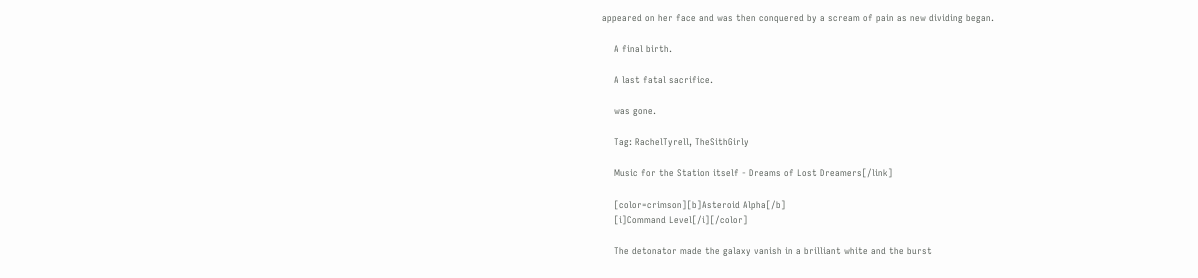appeared on her face and was then conquered by a scream of pain as new dividing began.

    A final birth.

    A last fatal sacrifice.

    was gone.

    Tag: RachelTyrell, TheSithGirly

    Music for the Station itself - Dreams of Lost Dreamers[/link]

    [color=crimson][b]Asteroid Alpha[/b]
    [i]Command Level[/i][/color]

    The detonator made the galaxy vanish in a brilliant white and the burst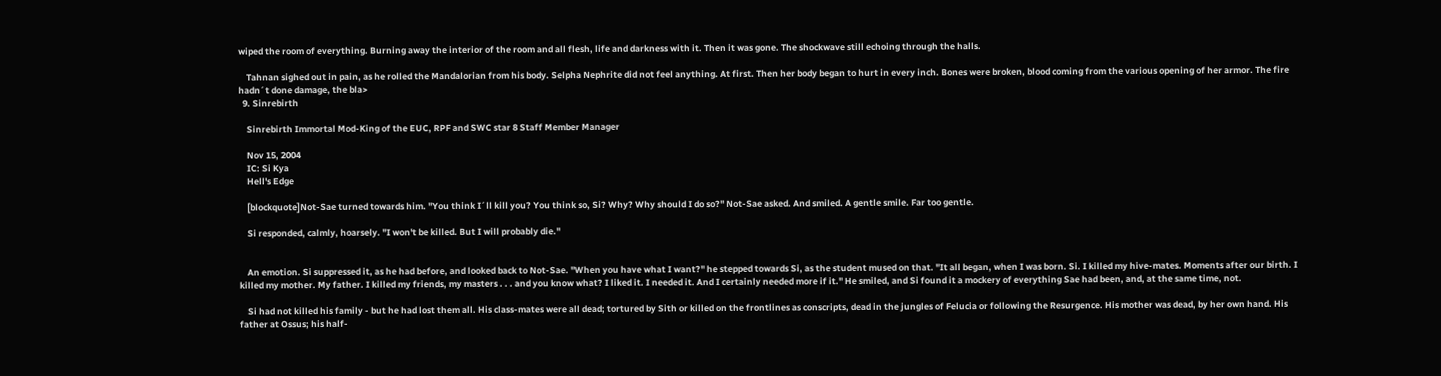wiped the room of everything. Burning away the interior of the room and all flesh, life and darkness with it. Then it was gone. The shockwave still echoing through the halls.

    Tahnan sighed out in pain, as he rolled the Mandalorian from his body. Selpha Nephrite did not feel anything. At first. Then her body began to hurt in every inch. Bones were broken, blood coming from the various opening of her armor. The fire hadn´t done damage, the bla>
  9. Sinrebirth

    Sinrebirth Immortal Mod-King of the EUC, RPF and SWC star 8 Staff Member Manager

    Nov 15, 2004
    IC: Si Kya
    Hell's Edge

    [blockquote]Not-Sae turned towards him. "You think I´ll kill you? You think so, Si? Why? Why should I do so?" Not-Sae asked. And smiled. A gentle smile. Far too gentle.

    Si responded, calmly, hoarsely. "I won't be killed. But I will probably die."


    An emotion. Si suppressed it, as he had before, and looked back to Not-Sae. "When you have what I want?" he stepped towards Si, as the student mused on that. "It all began, when I was born. Si. I killed my hive-mates. Moments after our birth. I killed my mother. My father. I killed my friends, my masters . . . and you know what? I liked it. I needed it. And I certainly needed more if it." He smiled, and Si found it a mockery of everything Sae had been, and, at the same time, not.

    Si had not killed his family - but he had lost them all. His class-mates were all dead; tortured by Sith or killed on the frontlines as conscripts, dead in the jungles of Felucia or following the Resurgence. His mother was dead, by her own hand. His father at Ossus; his half-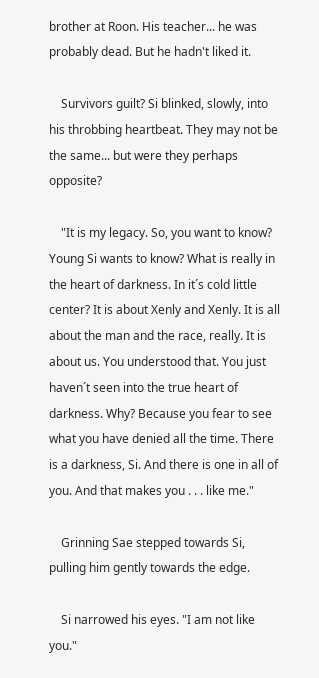brother at Roon. His teacher... he was probably dead. But he hadn't liked it.

    Survivors guilt? Si blinked, slowly, into his throbbing heartbeat. They may not be the same... but were they perhaps opposite?

    "It is my legacy. So, you want to know? Young Si wants to know? What is really in the heart of darkness. In it´s cold little center? It is about Xenly and Xenly. It is all about the man and the race, really. It is about us. You understood that. You just haven´t seen into the true heart of darkness. Why? Because you fear to see what you have denied all the time. There is a darkness, Si. And there is one in all of you. And that makes you . . . like me."

    Grinning Sae stepped towards Si, pulling him gently towards the edge.

    Si narrowed his eyes. "I am not like you."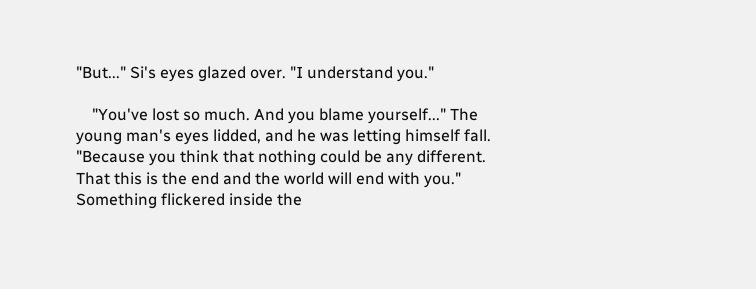"But..." Si's eyes glazed over. "I understand you."

    "You've lost so much. And you blame yourself..." The young man's eyes lidded, and he was letting himself fall. "Because you think that nothing could be any different. That this is the end and the world will end with you." Something flickered inside the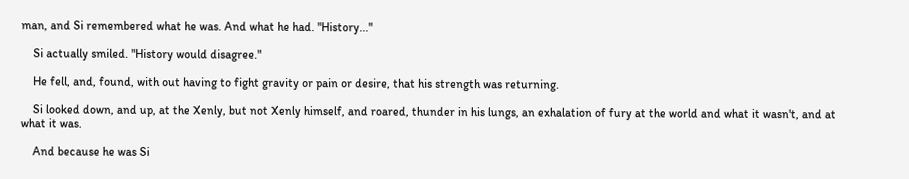man, and Si remembered what he was. And what he had. "History..."

    Si actually smiled. "History would disagree."

    He fell, and, found, with out having to fight gravity or pain or desire, that his strength was returning.

    Si looked down, and up, at the Xenly, but not Xenly himself, and roared, thunder in his lungs, an exhalation of fury at the world and what it wasn't, and at what it was.

    And because he was Si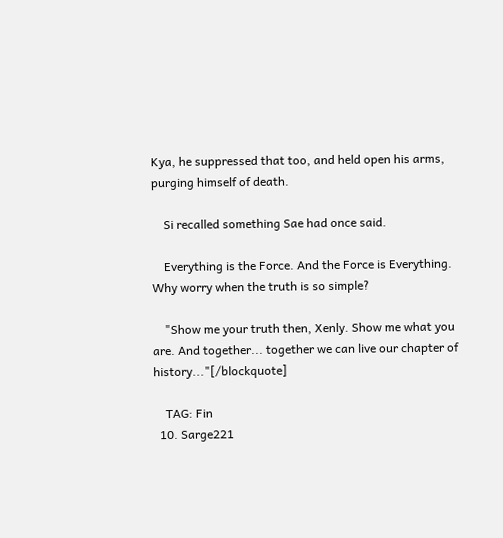Kya, he suppressed that too, and held open his arms, purging himself of death.

    Si recalled something Sae had once said.

    Everything is the Force. And the Force is Everything. Why worry when the truth is so simple?

    "Show me your truth then, Xenly. Show me what you are. And together... together we can live our chapter of history..."[/blockquote]

    TAG: Fin
  10. Sarge221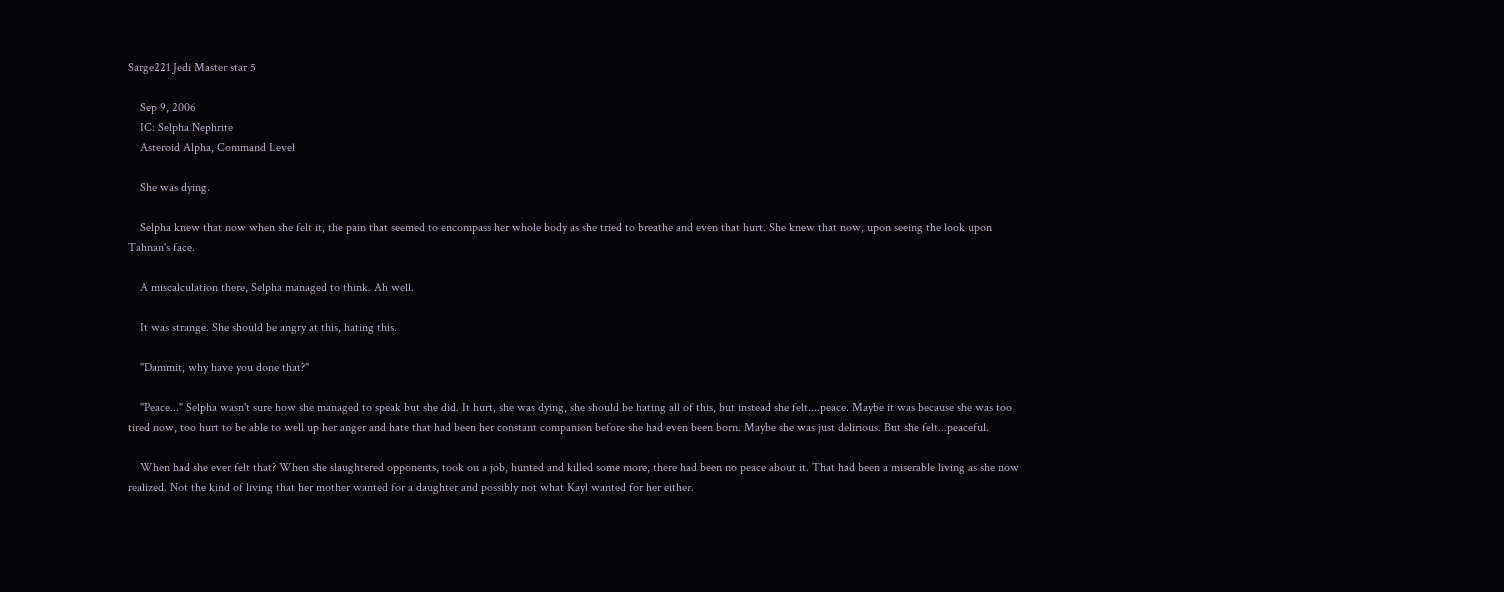Sarge221 Jedi Master star 5

    Sep 9, 2006
    IC: Selpha Nephrite
    Asteroid Alpha, Command Level

    She was dying.

    Selpha knew that now when she felt it, the pain that seemed to encompass her whole body as she tried to breathe and even that hurt. She knew that now, upon seeing the look upon Tahnan's face.

    A miscalculation there, Selpha managed to think. Ah well.

    It was strange. She should be angry at this, hating this.

    "Dammit, why have you done that?"

    "Peace..." Selpha wasn't sure how she managed to speak but she did. It hurt, she was dying, she should be hating all of this, but instead she felt....peace. Maybe it was because she was too tired now, too hurt to be able to well up her anger and hate that had been her constant companion before she had even been born. Maybe she was just delirious. But she felt...peaceful.

    When had she ever felt that? When she slaughtered opponents, took on a job, hunted and killed some more, there had been no peace about it. That had been a miserable living as she now realized. Not the kind of living that her mother wanted for a daughter and possibly not what Kayl wanted for her either.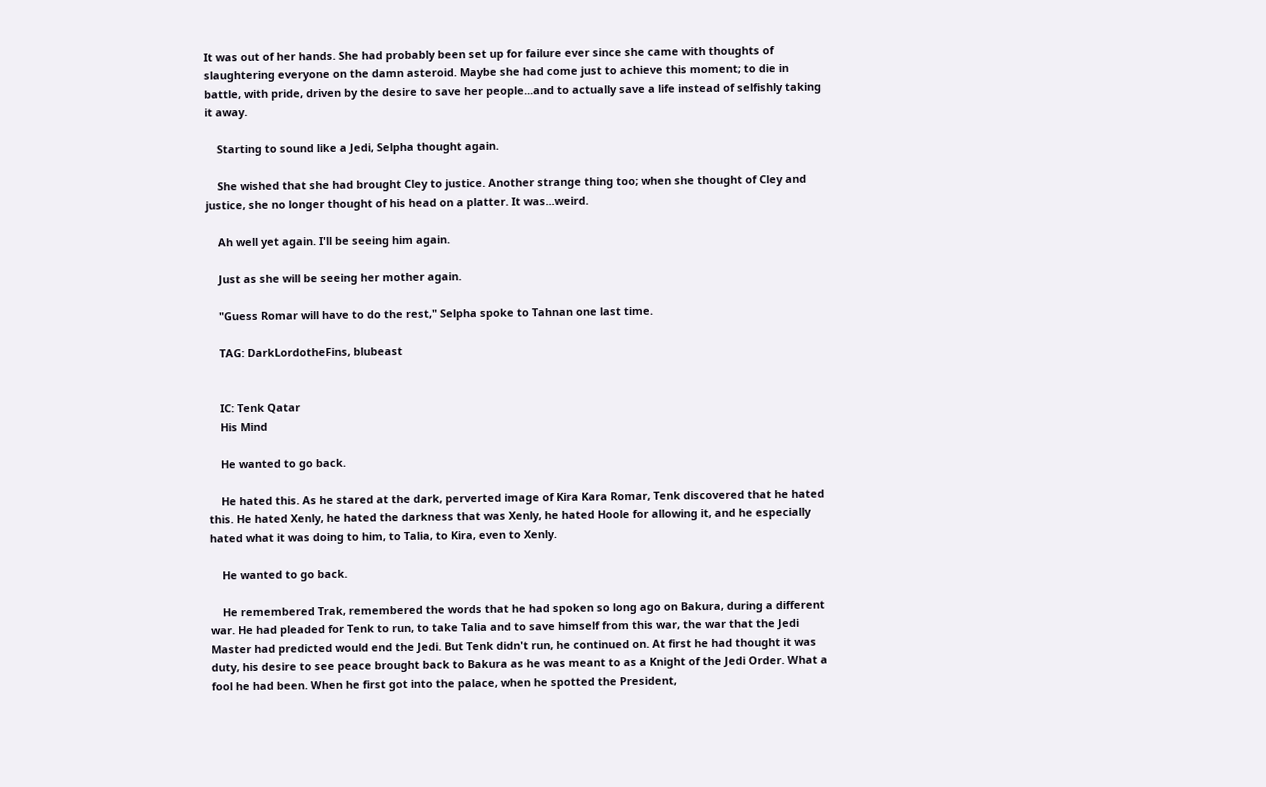It was out of her hands. She had probably been set up for failure ever since she came with thoughts of slaughtering everyone on the damn asteroid. Maybe she had come just to achieve this moment; to die in battle, with pride, driven by the desire to save her people...and to actually save a life instead of selfishly taking it away.

    Starting to sound like a Jedi, Selpha thought again.

    She wished that she had brought Cley to justice. Another strange thing too; when she thought of Cley and justice, she no longer thought of his head on a platter. It was...weird.

    Ah well yet again. I'll be seeing him again.

    Just as she will be seeing her mother again.

    "Guess Romar will have to do the rest," Selpha spoke to Tahnan one last time.

    TAG: DarkLordotheFins, blubeast


    IC: Tenk Qatar
    His Mind

    He wanted to go back.

    He hated this. As he stared at the dark, perverted image of Kira Kara Romar, Tenk discovered that he hated this. He hated Xenly, he hated the darkness that was Xenly, he hated Hoole for allowing it, and he especially hated what it was doing to him, to Talia, to Kira, even to Xenly.

    He wanted to go back.

    He remembered Trak, remembered the words that he had spoken so long ago on Bakura, during a different war. He had pleaded for Tenk to run, to take Talia and to save himself from this war, the war that the Jedi Master had predicted would end the Jedi. But Tenk didn't run, he continued on. At first he had thought it was duty, his desire to see peace brought back to Bakura as he was meant to as a Knight of the Jedi Order. What a fool he had been. When he first got into the palace, when he spotted the President,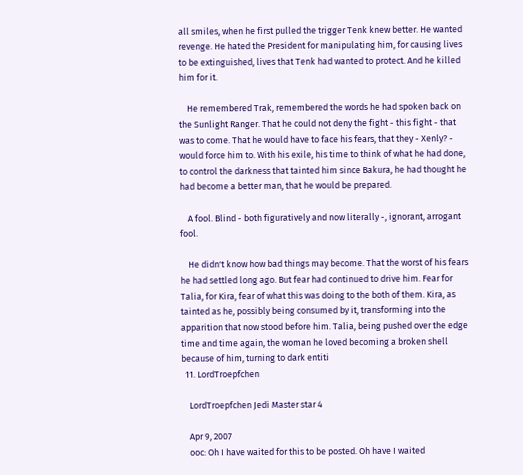all smiles, when he first pulled the trigger Tenk knew better. He wanted revenge. He hated the President for manipulating him, for causing lives to be extinguished, lives that Tenk had wanted to protect. And he killed him for it.

    He remembered Trak, remembered the words he had spoken back on the Sunlight Ranger. That he could not deny the fight - this fight - that was to come. That he would have to face his fears, that they - Xenly? - would force him to. With his exile, his time to think of what he had done, to control the darkness that tainted him since Bakura, he had thought he had become a better man, that he would be prepared.

    A fool. Blind - both figuratively and now literally -, ignorant, arrogant fool.

    He didn't know how bad things may become. That the worst of his fears he had settled long ago. But fear had continued to drive him. Fear for Talia, for Kira, fear of what this was doing to the both of them. Kira, as tainted as he, possibly being consumed by it, transforming into the apparition that now stood before him. Talia, being pushed over the edge time and time again, the woman he loved becoming a broken shell because of him, turning to dark entiti
  11. LordTroepfchen

    LordTroepfchen Jedi Master star 4

    Apr 9, 2007
    ooc: Oh I have waited for this to be posted. Oh have I waited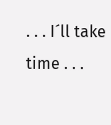. . . I´ll take time . . .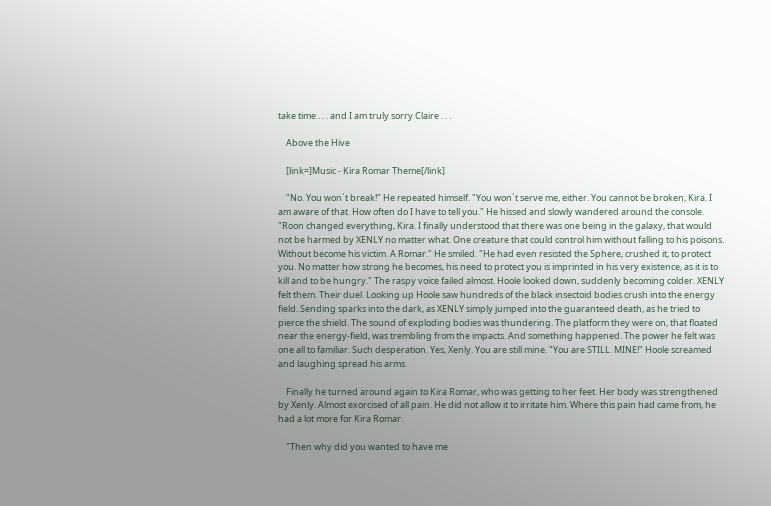take time . . . and I am truly sorry Claire . . .

    Above the Hive

    [link=]Music - Kira Romar Theme[/link]

    "No. You won´t break!" He repeated himself. "You won´t serve me, either. You cannot be broken, Kira. I am aware of that. How often do I have to tell you." He hissed and slowly wandered around the console. "Roon changed everything, Kira. I finally understood that there was one being in the galaxy, that would not be harmed by XENLY no matter what. One creature that could control him without falling to his poisons. Without become his victim. A Romar." He smiled. "He had even resisted the Sphere, crushed it, to protect you. No matter how strong he becomes, his need to protect you is imprinted in his very existence, as it is to kill and to be hungry." The raspy voice failed almost. Hoole looked down, suddenly becoming colder. XENLY felt them. Their duel. Looking up Hoole saw hundreds of the black insectoid bodies crush into the energy field. Sending sparks into the dark, as XENLY simply jumped into the guaranteed death, as he tried to pierce the shield. The sound of exploding bodies was thundering. The platform they were on, that floated near the energy-field, was trembling from the impacts. And something happened. The power he felt was one all to familiar. Such desperation. Yes, Xenly. You are still mine. "You are STILL. MINE!" Hoole screamed and laughing spread his arms.

    Finally he turned around again to Kira Romar, who was getting to her feet. Her body was strengthened by Xenly. Almost exorcised of all pain. He did not allow it to irritate him. Where this pain had came from, he had a lot more for Kira Romar.

    "Then why did you wanted to have me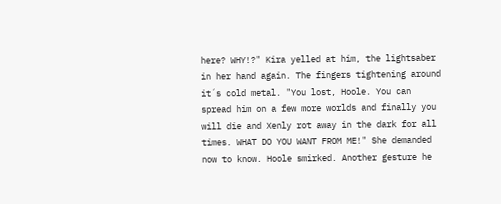here? WHY!?" Kira yelled at him, the lightsaber in her hand again. The fingers tightening around it´s cold metal. "You lost, Hoole. You can spread him on a few more worlds and finally you will die and Xenly rot away in the dark for all times. WHAT DO YOU WANT FROM ME!" She demanded now to know. Hoole smirked. Another gesture he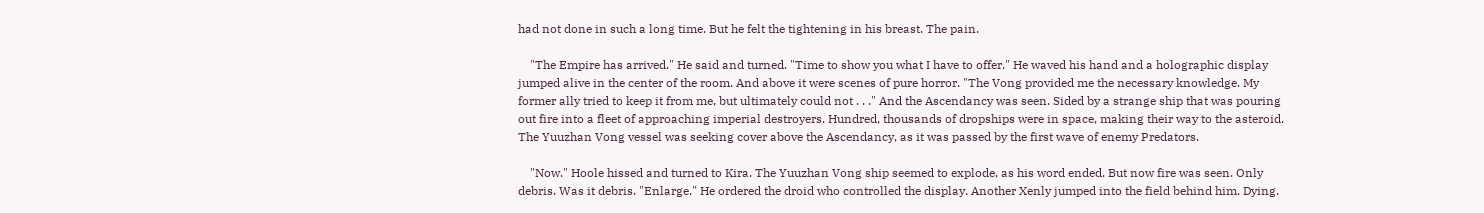had not done in such a long time. But he felt the tightening in his breast. The pain.

    "The Empire has arrived." He said and turned. "Time to show you what I have to offer." He waved his hand and a holographic display jumped alive in the center of the room. And above it were scenes of pure horror. "The Vong provided me the necessary knowledge. My former ally tried to keep it from me, but ultimately could not . . ." And the Ascendancy was seen. Sided by a strange ship that was pouring out fire into a fleet of approaching imperial destroyers. Hundred, thousands of dropships were in space, making their way to the asteroid. The Yuuzhan Vong vessel was seeking cover above the Ascendancy, as it was passed by the first wave of enemy Predators.

    "Now." Hoole hissed and turned to Kira. The Yuuzhan Vong ship seemed to explode, as his word ended. But now fire was seen. Only debris. Was it debris. "Enlarge." He ordered the droid who controlled the display. Another Xenly jumped into the field behind him. Dying.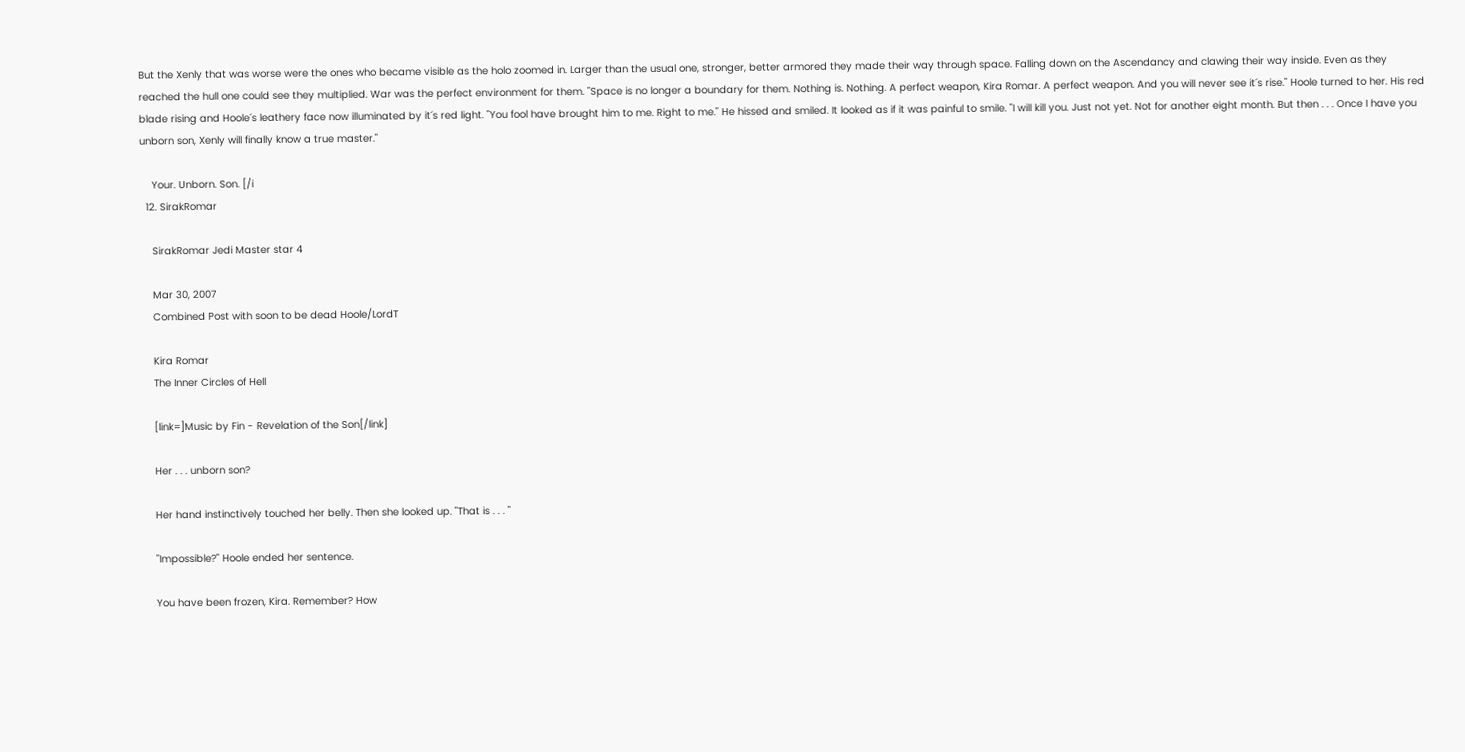But the Xenly that was worse were the ones who became visible as the holo zoomed in. Larger than the usual one, stronger, better armored they made their way through space. Falling down on the Ascendancy and clawing their way inside. Even as they reached the hull one could see they multiplied. War was the perfect environment for them. "Space is no longer a boundary for them. Nothing is. Nothing. A perfect weapon, Kira Romar. A perfect weapon. And you will never see it´s rise." Hoole turned to her. His red blade rising and Hoole´s leathery face now illuminated by it´s red light. "You fool have brought him to me. Right to me." He hissed and smiled. It looked as if it was painful to smile. "I will kill you. Just not yet. Not for another eight month. But then . . . Once I have you unborn son, Xenly will finally know a true master."

    Your. Unborn. Son. [/i
  12. SirakRomar

    SirakRomar Jedi Master star 4

    Mar 30, 2007
    Combined Post with soon to be dead Hoole/LordT

    Kira Romar
    The Inner Circles of Hell

    [link=]Music by Fin - Revelation of the Son[/link]

    Her . . . unborn son?

    Her hand instinctively touched her belly. Then she looked up. "That is . . . "

    "Impossible?" Hoole ended her sentence.

    You have been frozen, Kira. Remember? How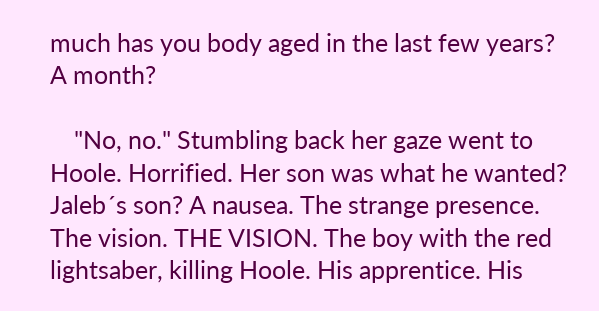much has you body aged in the last few years? A month?

    "No, no." Stumbling back her gaze went to Hoole. Horrified. Her son was what he wanted? Jaleb´s son? A nausea. The strange presence. The vision. THE VISION. The boy with the red lightsaber, killing Hoole. His apprentice. His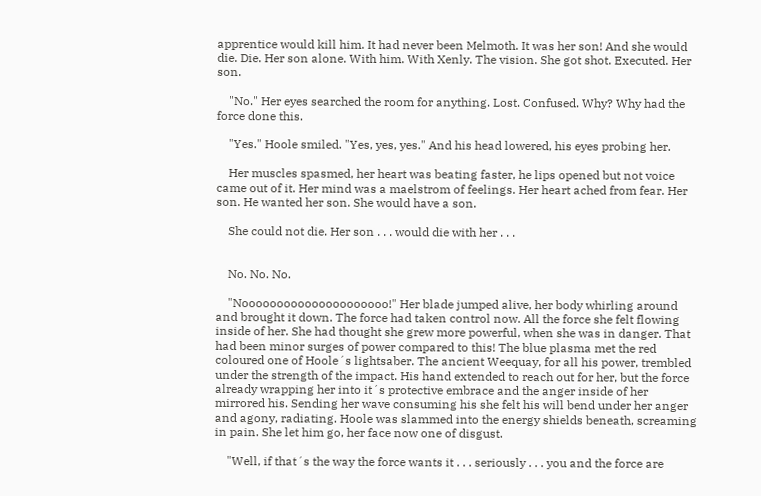apprentice would kill him. It had never been Melmoth. It was her son! And she would die. Die. Her son alone. With him. With Xenly. The vision. She got shot. Executed. Her son.

    "No." Her eyes searched the room for anything. Lost. Confused. Why? Why had the force done this.

    "Yes." Hoole smiled. "Yes, yes, yes." And his head lowered, his eyes probing her.

    Her muscles spasmed, her heart was beating faster, he lips opened but not voice came out of it. Her mind was a maelstrom of feelings. Her heart ached from fear. Her son. He wanted her son. She would have a son.

    She could not die. Her son . . . would die with her . . .


    No. No. No.

    "Nooooooooooooooooooooo!" Her blade jumped alive, her body whirling around and brought it down. The force had taken control now. All the force she felt flowing inside of her. She had thought she grew more powerful, when she was in danger. That had been minor surges of power compared to this! The blue plasma met the red coloured one of Hoole´s lightsaber. The ancient Weequay, for all his power, trembled under the strength of the impact. His hand extended to reach out for her, but the force already wrapping her into it´s protective embrace and the anger inside of her mirrored his. Sending her wave consuming his she felt his will bend under her anger and agony, radiating. Hoole was slammed into the energy shields beneath, screaming in pain. She let him go, her face now one of disgust.

    "Well, if that´s the way the force wants it . . . seriously . . . you and the force are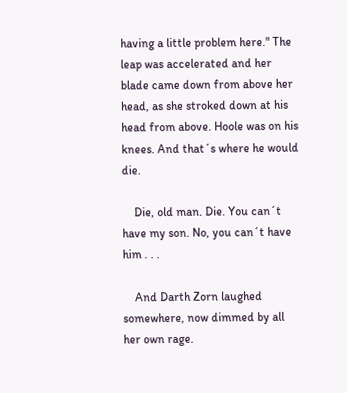having a little problem here." The leap was accelerated and her blade came down from above her head, as she stroked down at his head from above. Hoole was on his knees. And that´s where he would die.

    Die, old man. Die. You can´t have my son. No, you can´t have him . . .

    And Darth Zorn laughed somewhere, now dimmed by all her own rage.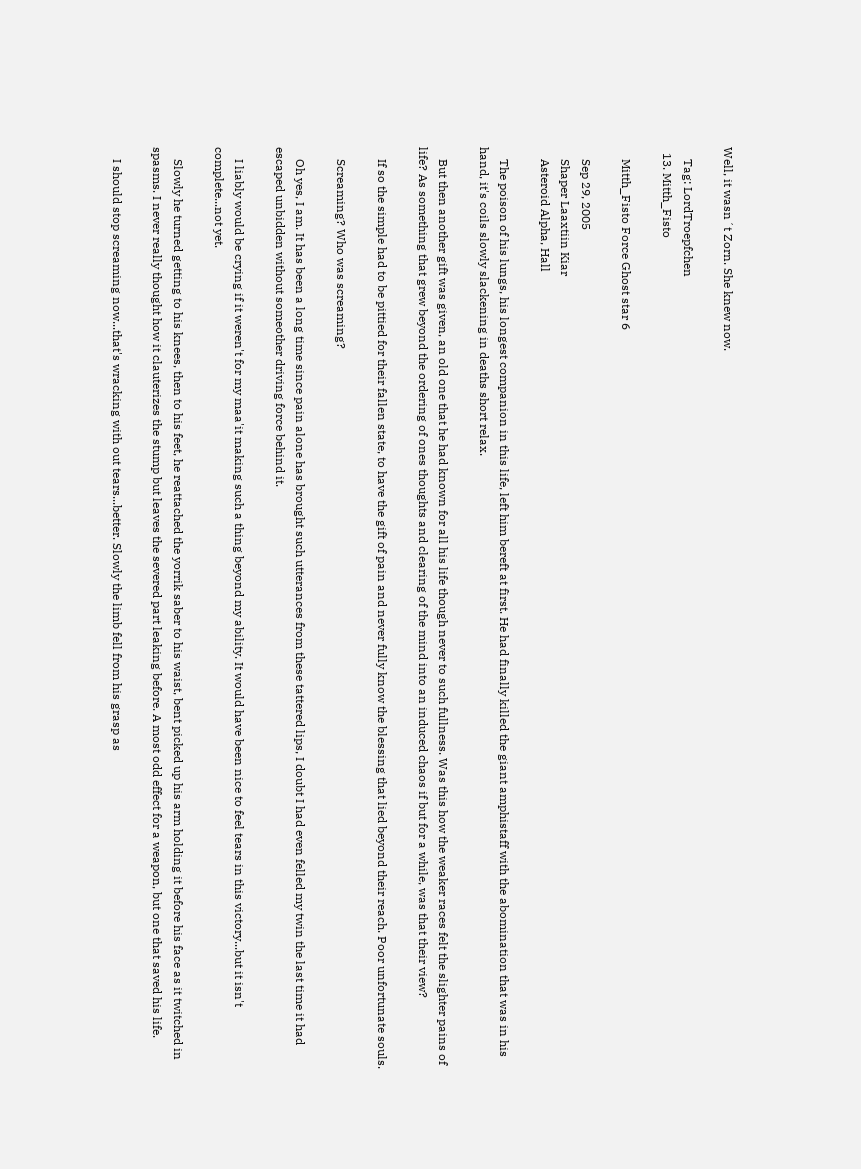Well, it wasn´t Zorn. She knew now.

    Tag: LordTroepfchen
  13. Mitth_Fisto

    Mitth_Fisto Force Ghost star 6

    Sep 29, 2005
    Shaper Laaxtiin Kiar
    Asteroid Alpha, Hall

    The poison of his lungs, his longest companion in this life, left him bereft at first. He had finally killed the giant amphistaff with the abomination that was in his hand, it's coils slowly slackening in deaths short relax.

    But then another gift was given, an old one that he had known for all his life though never to such fullness. Was this how the weaker races felt the slighter pains of life? As something that grew beyond the ordering of ones thoughts and clearing of the mind into an induced chaos if but for a while, was that their view?

    If so the simple had to be pittied for their fallen state, to have the gift of pain and never fully know the blessing that lied beyond their reach. Poor unfortunate souls.

    Screaming? Who was screaming?

    Oh yes, I am. It has been a long time since pain alone has brought such utterances from these tattered lips, I doubt I had even felled my twin the last time it had escaped unbidden without someother driving force behind it.

    I liably would be crying if it weren't for my maa'it making such a thing beyond my ability. It would have been nice to feel tears in this victory...but it isn't complete...not yet.

    Slowly he turned getting to his knees, then to his feet, he reattached the yorrik saber to his waist, bent picked up his arm holding it before his face as it twitched in spasms. I never really thought how it clauterizes the stump but leaves the severed part leaking before. A most odd effect for a weapon, but one that saved his life.

    I should stop screaming now...that's wracking with out tears...better. Slowly the limb fell from his grasp as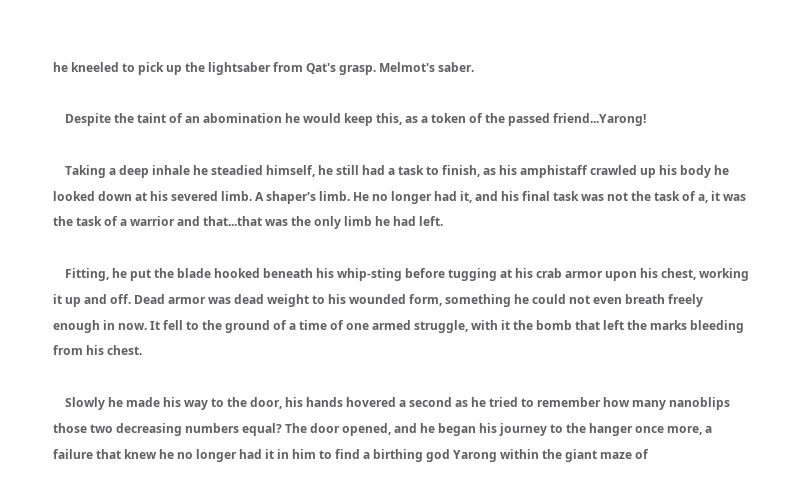he kneeled to pick up the lightsaber from Qat's grasp. Melmot's saber.

    Despite the taint of an abomination he would keep this, as a token of the passed friend...Yarong!

    Taking a deep inhale he steadied himself, he still had a task to finish, as his amphistaff crawled up his body he looked down at his severed limb. A shaper's limb. He no longer had it, and his final task was not the task of a, it was the task of a warrior and that...that was the only limb he had left.

    Fitting, he put the blade hooked beneath his whip-sting before tugging at his crab armor upon his chest, working it up and off. Dead armor was dead weight to his wounded form, something he could not even breath freely enough in now. It fell to the ground of a time of one armed struggle, with it the bomb that left the marks bleeding from his chest.

    Slowly he made his way to the door, his hands hovered a second as he tried to remember how many nanoblips those two decreasing numbers equal? The door opened, and he began his journey to the hanger once more, a failure that knew he no longer had it in him to find a birthing god Yarong within the giant maze of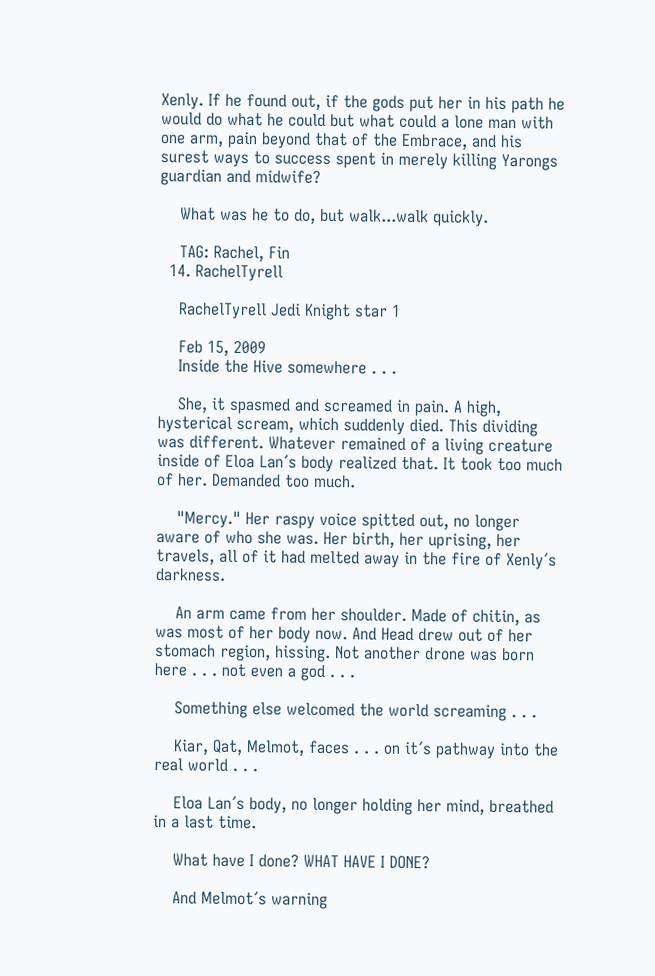Xenly. If he found out, if the gods put her in his path he would do what he could but what could a lone man with one arm, pain beyond that of the Embrace, and his surest ways to success spent in merely killing Yarongs guardian and midwife?

    What was he to do, but walk...walk quickly.

    TAG: Rachel, Fin
  14. RachelTyrell

    RachelTyrell Jedi Knight star 1

    Feb 15, 2009
    Inside the Hive somewhere . . .

    She, it spasmed and screamed in pain. A high, hysterical scream, which suddenly died. This dividing was different. Whatever remained of a living creature inside of Eloa Lan´s body realized that. It took too much of her. Demanded too much.

    "Mercy." Her raspy voice spitted out, no longer aware of who she was. Her birth, her uprising, her travels, all of it had melted away in the fire of Xenly´s darkness.

    An arm came from her shoulder. Made of chitin, as was most of her body now. And Head drew out of her stomach region, hissing. Not another drone was born here . . . not even a god . . .

    Something else welcomed the world screaming . . .

    Kiar, Qat, Melmot, faces . . . on it´s pathway into the real world . . .

    Eloa Lan´s body, no longer holding her mind, breathed in a last time.

    What have I done? WHAT HAVE I DONE?

    And Melmot´s warning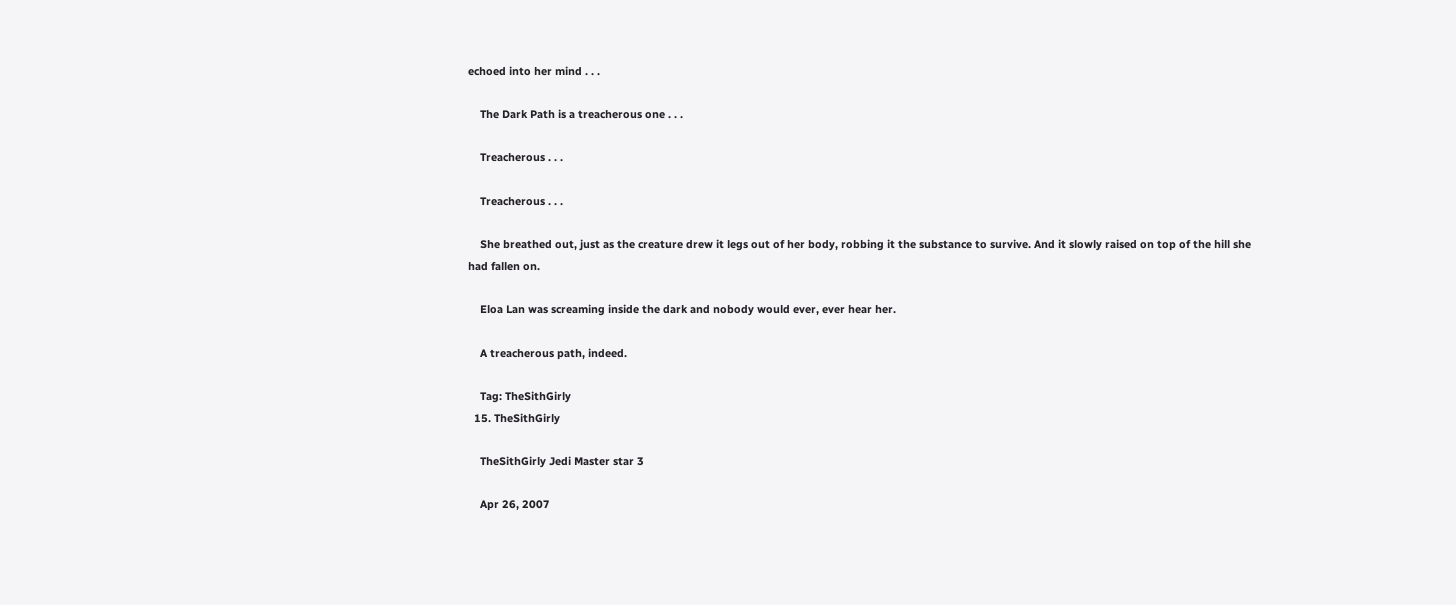echoed into her mind . . .

    The Dark Path is a treacherous one . . .

    Treacherous . . .

    Treacherous . . .

    She breathed out, just as the creature drew it legs out of her body, robbing it the substance to survive. And it slowly raised on top of the hill she had fallen on.

    Eloa Lan was screaming inside the dark and nobody would ever, ever hear her.

    A treacherous path, indeed.

    Tag: TheSithGirly
  15. TheSithGirly

    TheSithGirly Jedi Master star 3

    Apr 26, 2007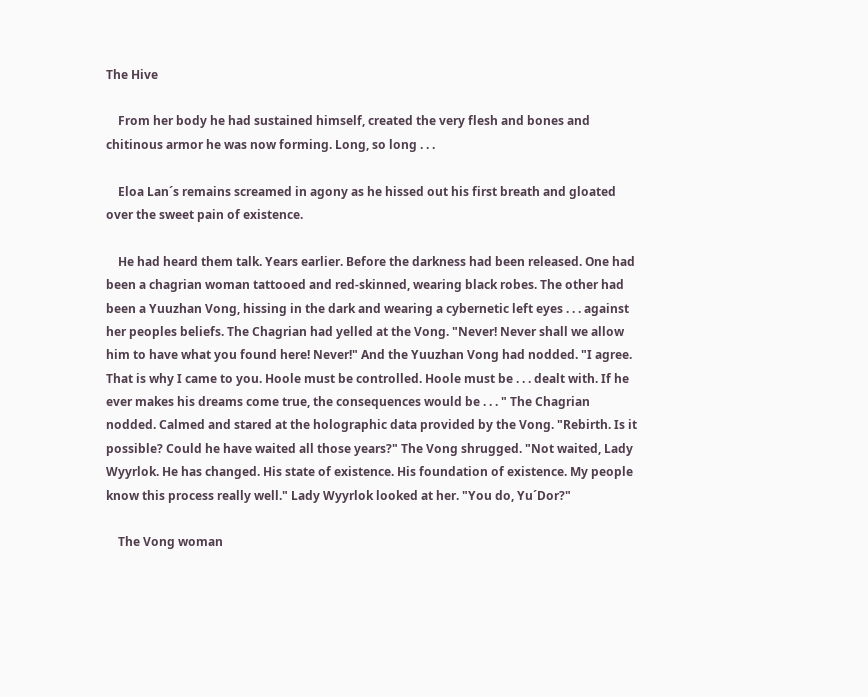The Hive

    From her body he had sustained himself, created the very flesh and bones and chitinous armor he was now forming. Long, so long . . .

    Eloa Lan´s remains screamed in agony as he hissed out his first breath and gloated over the sweet pain of existence.

    He had heard them talk. Years earlier. Before the darkness had been released. One had been a chagrian woman tattooed and red-skinned, wearing black robes. The other had been a Yuuzhan Vong, hissing in the dark and wearing a cybernetic left eyes . . . against her peoples beliefs. The Chagrian had yelled at the Vong. "Never! Never shall we allow him to have what you found here! Never!" And the Yuuzhan Vong had nodded. "I agree. That is why I came to you. Hoole must be controlled. Hoole must be . . . dealt with. If he ever makes his dreams come true, the consequences would be . . . " The Chagrian nodded. Calmed and stared at the holographic data provided by the Vong. "Rebirth. Is it possible? Could he have waited all those years?" The Vong shrugged. "Not waited, Lady Wyyrlok. He has changed. His state of existence. His foundation of existence. My people know this process really well." Lady Wyyrlok looked at her. "You do, Yu´Dor?"

    The Vong woman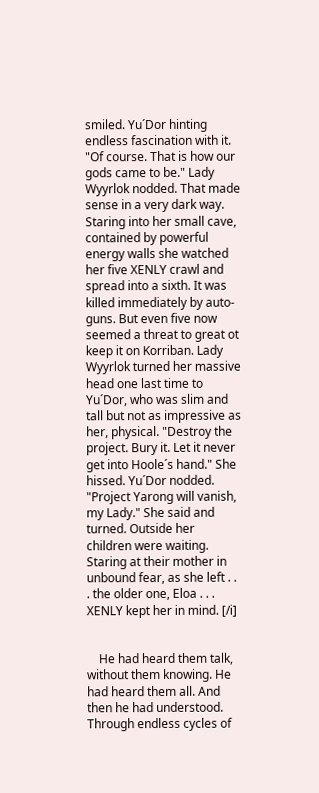smiled. Yu´Dor hinting endless fascination with it. "Of course. That is how our gods came to be." Lady Wyyrlok nodded. That made sense in a very dark way. Staring into her small cave, contained by powerful energy walls she watched her five XENLY crawl and spread into a sixth. It was killed immediately by auto-guns. But even five now seemed a threat to great ot keep it on Korriban. Lady Wyyrlok turned her massive head one last time to Yu´Dor, who was slim and tall but not as impressive as her, physical. "Destroy the project. Bury it. Let it never get into Hoole´s hand." She hissed. Yu´Dor nodded. "Project Yarong will vanish, my Lady." She said and turned. Outside her children were waiting. Staring at their mother in unbound fear, as she left . . . the older one, Eloa . . . XENLY kept her in mind. [/i]


    He had heard them talk, without them knowing. He had heard them all. And then he had understood. Through endless cycles of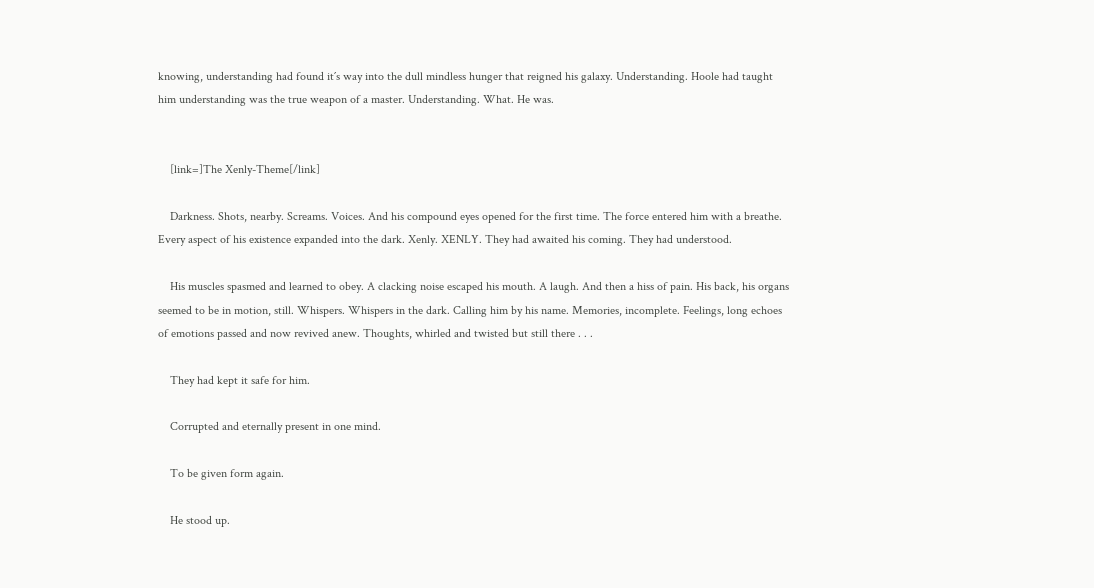knowing, understanding had found it´s way into the dull mindless hunger that reigned his galaxy. Understanding. Hoole had taught him understanding was the true weapon of a master. Understanding. What. He was.


    [link=]The Xenly-Theme[/link]

    Darkness. Shots, nearby. Screams. Voices. And his compound eyes opened for the first time. The force entered him with a breathe. Every aspect of his existence expanded into the dark. Xenly. XENLY. They had awaited his coming. They had understood.

    His muscles spasmed and learned to obey. A clacking noise escaped his mouth. A laugh. And then a hiss of pain. His back, his organs seemed to be in motion, still. Whispers. Whispers in the dark. Calling him by his name. Memories, incomplete. Feelings, long echoes of emotions passed and now revived anew. Thoughts, whirled and twisted but still there . . .

    They had kept it safe for him.

    Corrupted and eternally present in one mind.

    To be given form again.

    He stood up.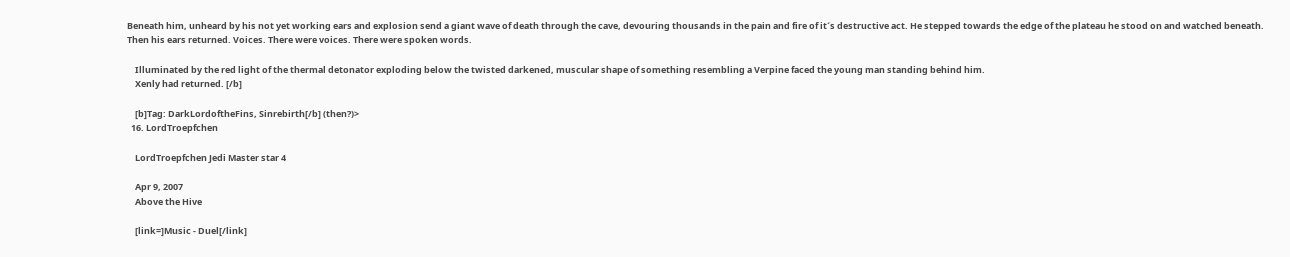Beneath him, unheard by his not yet working ears and explosion send a giant wave of death through the cave, devouring thousands in the pain and fire of it´s destructive act. He stepped towards the edge of the plateau he stood on and watched beneath. Then his ears returned. Voices. There were voices. There were spoken words.

    Illuminated by the red light of the thermal detonator exploding below the twisted darkened, muscular shape of something resembling a Verpine faced the young man standing behind him.
    Xenly had returned. [/b]

    [b]Tag: DarkLordoftheFins, Sinrebirth[/b] (then?)>
  16. LordTroepfchen

    LordTroepfchen Jedi Master star 4

    Apr 9, 2007
    Above the Hive

    [link=]Music - Duel[/link]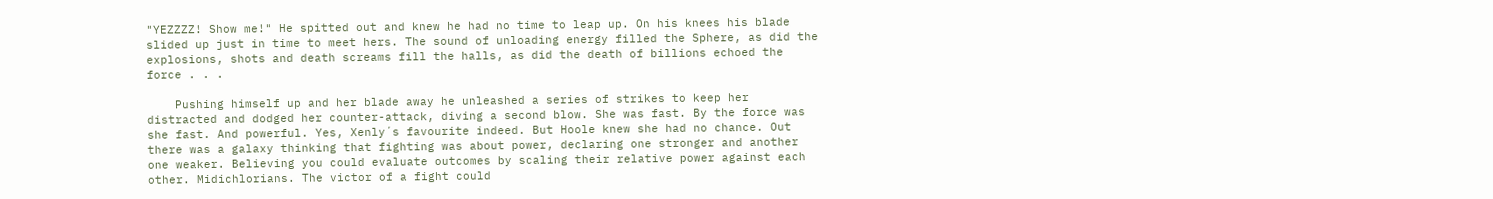"YEZZZZ! Show me!" He spitted out and knew he had no time to leap up. On his knees his blade slided up just in time to meet hers. The sound of unloading energy filled the Sphere, as did the explosions, shots and death screams fill the halls, as did the death of billions echoed the force . . .

    Pushing himself up and her blade away he unleashed a series of strikes to keep her distracted and dodged her counter-attack, diving a second blow. She was fast. By the force was she fast. And powerful. Yes, Xenly´s favourite indeed. But Hoole knew she had no chance. Out there was a galaxy thinking that fighting was about power, declaring one stronger and another one weaker. Believing you could evaluate outcomes by scaling their relative power against each other. Midichlorians. The victor of a fight could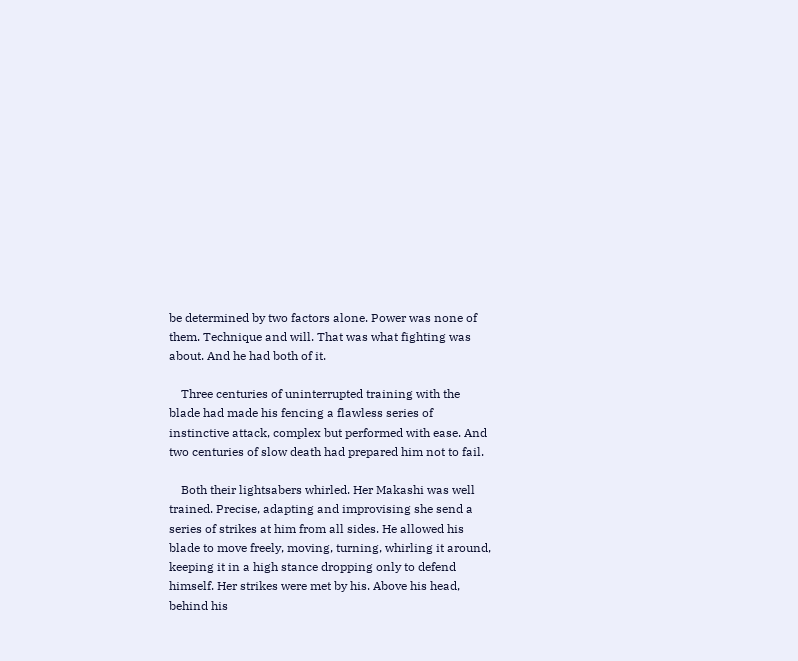be determined by two factors alone. Power was none of them. Technique and will. That was what fighting was about. And he had both of it.

    Three centuries of uninterrupted training with the blade had made his fencing a flawless series of instinctive attack, complex but performed with ease. And two centuries of slow death had prepared him not to fail.

    Both their lightsabers whirled. Her Makashi was well trained. Precise, adapting and improvising she send a series of strikes at him from all sides. He allowed his blade to move freely, moving, turning, whirling it around, keeping it in a high stance dropping only to defend himself. Her strikes were met by his. Above his head, behind his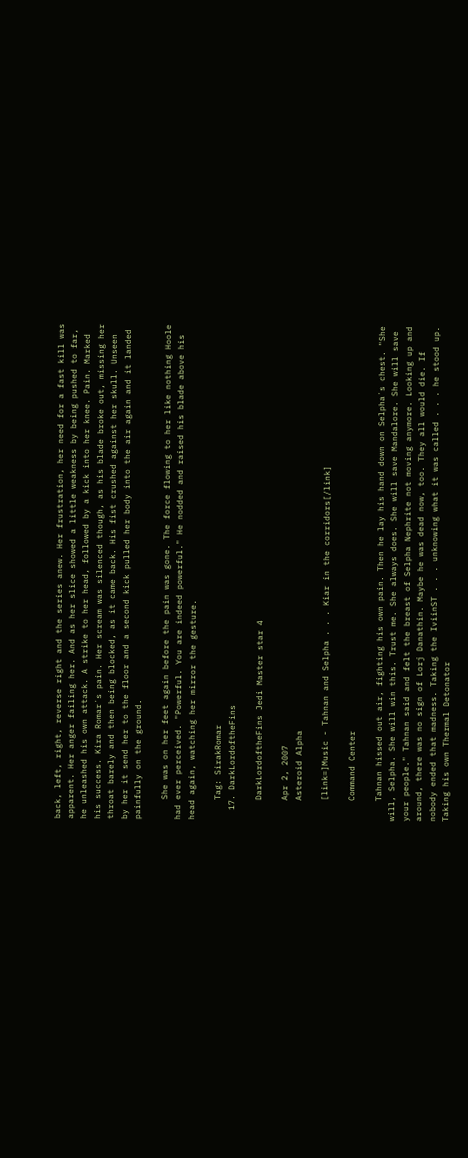back, left, right, reverse right and the series anew. Her frustration, her need for a fast kill was apparent. Her anger failing her. And as her slice showed a little weakness by being pushed to far, he unleashed his own attack. A strike to her head, followed by a kick into her knee. Pain. Marked his success. Kira Romar´s pain. Her scream was silenced though, as his blade broke out, missing her throat barely and then being blocked, as it came back. His fist crushed against her skull. Unseen by her it send her to the floor and a second kick pulled her body into the air again and it landed painfully on the ground.

    She was on her feet again before the pain was gone. The force flowing to her like nothing Hoole had ever perceived. "Powerful. You are indeed powerful." He nodded and raised his blade above his head again, watching her mirror the gesture.

    Tag: SirakRomar
  17. DarkLordoftheFins

    DarkLordoftheFins Jedi Master star 4

    Apr 2, 2007
    Asteroid Alpha

    [link=]Music - Tahnan and Selpha . . . Kiar in the corridors[/link]

    Command Center

    Tahnan hissed out air, fighting his own pain. Then he lay his hand down on Selpha´s chest. "She will, Selpha. She will win this. Trust me. She always does. She will save Mandalore. She will save your people." Tahnan said and felt the breast of Selpha Nephrite not moving anymore. Looking up and around, there was no sign of Lorj Danathin. Maybe he was dead now, too. They all would die. If nobody ended that madness. Taking the IviinST . . . unknowing what it was called . . . he stood up. Taking his own Thermal Detonator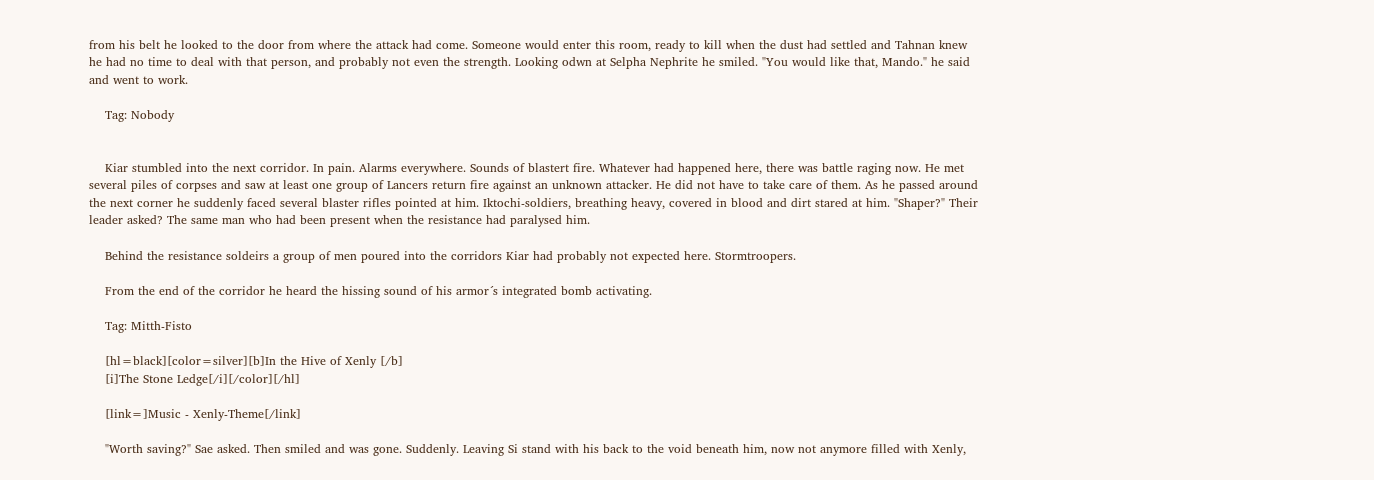from his belt he looked to the door from where the attack had come. Someone would enter this room, ready to kill when the dust had settled and Tahnan knew he had no time to deal with that person, and probably not even the strength. Looking odwn at Selpha Nephrite he smiled. "You would like that, Mando." he said and went to work.

    Tag: Nobody


    Kiar stumbled into the next corridor. In pain. Alarms everywhere. Sounds of blastert fire. Whatever had happened here, there was battle raging now. He met several piles of corpses and saw at least one group of Lancers return fire against an unknown attacker. He did not have to take care of them. As he passed around the next corner he suddenly faced several blaster rifles pointed at him. Iktochi-soldiers, breathing heavy, covered in blood and dirt stared at him. "Shaper?" Their leader asked? The same man who had been present when the resistance had paralysed him.

    Behind the resistance soldeirs a group of men poured into the corridors Kiar had probably not expected here. Stormtroopers.

    From the end of the corridor he heard the hissing sound of his armor´s integrated bomb activating.

    Tag: Mitth-Fisto

    [hl=black][color=silver][b]In the Hive of Xenly [/b]
    [i]The Stone Ledge[/i][/color][/hl]

    [link=]Music - Xenly-Theme[/link]

    "Worth saving?" Sae asked. Then smiled and was gone. Suddenly. Leaving Si stand with his back to the void beneath him, now not anymore filled with Xenly,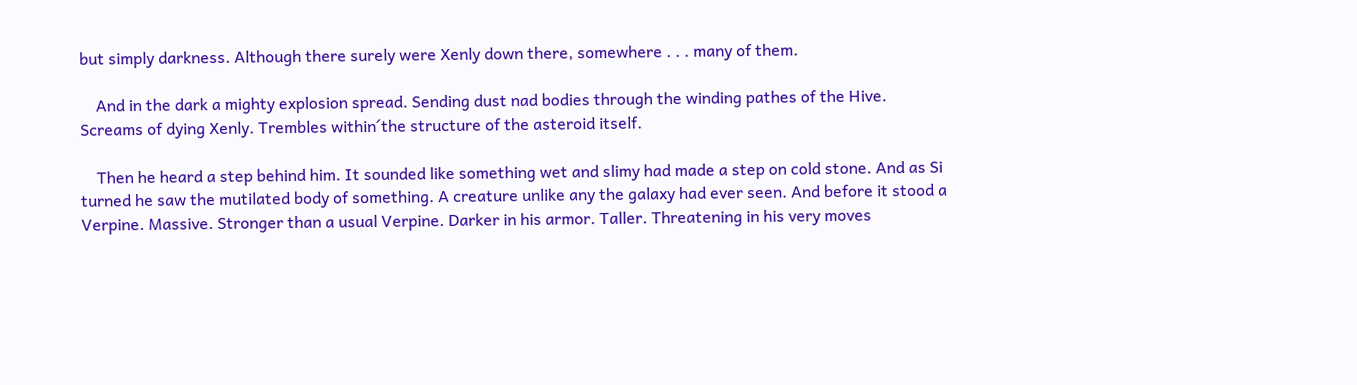but simply darkness. Although there surely were Xenly down there, somewhere . . . many of them.

    And in the dark a mighty explosion spread. Sending dust nad bodies through the winding pathes of the Hive. Screams of dying Xenly. Trembles within´the structure of the asteroid itself.

    Then he heard a step behind him. It sounded like something wet and slimy had made a step on cold stone. And as Si turned he saw the mutilated body of something. A creature unlike any the galaxy had ever seen. And before it stood a Verpine. Massive. Stronger than a usual Verpine. Darker in his armor. Taller. Threatening in his very moves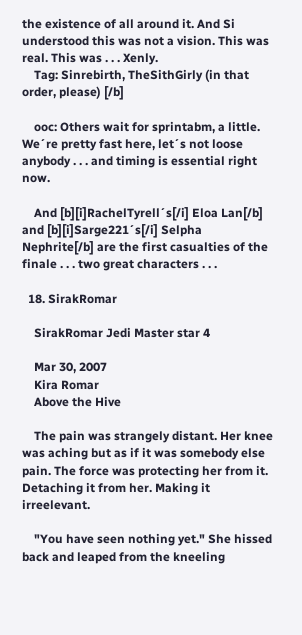the existence of all around it. And Si understood this was not a vision. This was real. This was . . . Xenly.
    Tag: Sinrebirth, TheSithGirly (in that order, please) [/b]

    ooc: Others wait for sprintabm, a little. We´re pretty fast here, let´s not loose anybody . . . and timing is essential right now.

    And [b][i]RachelTyrell´s[/i] Eloa Lan[/b] and [b][i]Sarge221´s[/i] Selpha Nephrite[/b] are the first casualties of the finale . . . two great characters . . .

  18. SirakRomar

    SirakRomar Jedi Master star 4

    Mar 30, 2007
    Kira Romar
    Above the Hive

    The pain was strangely distant. Her knee was aching but as if it was somebody else pain. The force was protecting her from it. Detaching it from her. Making it irreelevant.

    "You have seen nothing yet." She hissed back and leaped from the kneeling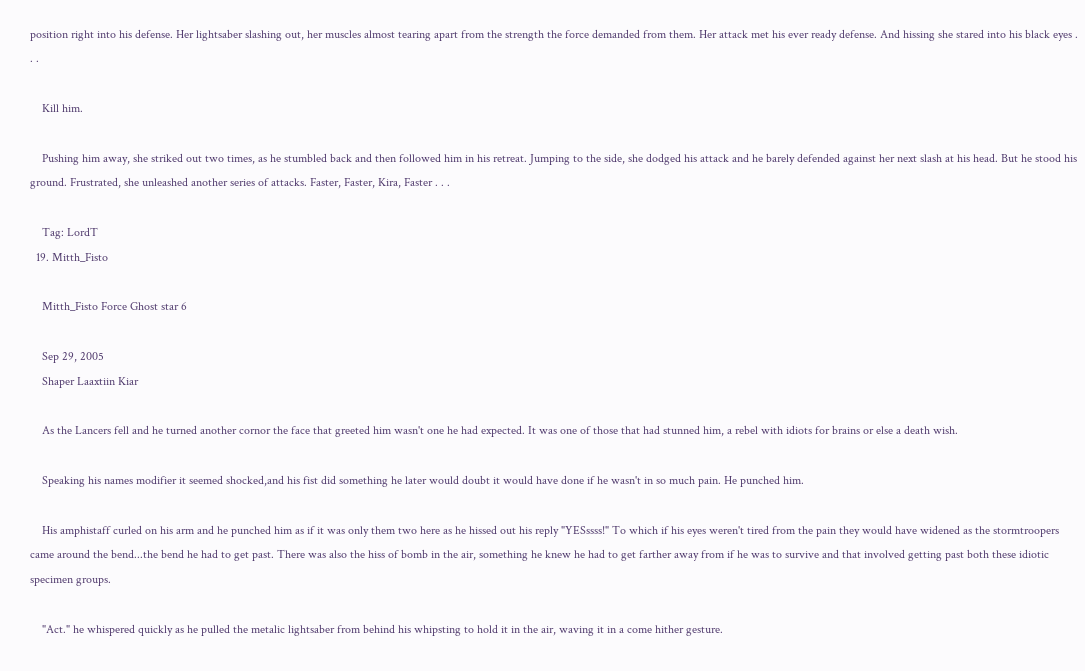position right into his defense. Her lightsaber slashing out, her muscles almost tearing apart from the strength the force demanded from them. Her attack met his ever ready defense. And hissing she stared into his black eyes . . .

    Kill him.

    Pushing him away, she striked out two times, as he stumbled back and then followed him in his retreat. Jumping to the side, she dodged his attack and he barely defended against her next slash at his head. But he stood his ground. Frustrated, she unleashed another series of attacks. Faster, Faster, Kira, Faster . . .

    Tag: LordT
  19. Mitth_Fisto

    Mitth_Fisto Force Ghost star 6

    Sep 29, 2005
    Shaper Laaxtiin Kiar

    As the Lancers fell and he turned another cornor the face that greeted him wasn't one he had expected. It was one of those that had stunned him, a rebel with idiots for brains or else a death wish.

    Speaking his names modifier it seemed shocked,and his fist did something he later would doubt it would have done if he wasn't in so much pain. He punched him.

    His amphistaff curled on his arm and he punched him as if it was only them two here as he hissed out his reply "YESssss!" To which if his eyes weren't tired from the pain they would have widened as the stormtroopers came around the bend...the bend he had to get past. There was also the hiss of bomb in the air, something he knew he had to get farther away from if he was to survive and that involved getting past both these idiotic specimen groups.

    "Act." he whispered quickly as he pulled the metalic lightsaber from behind his whipsting to hold it in the air, waving it in a come hither gesture.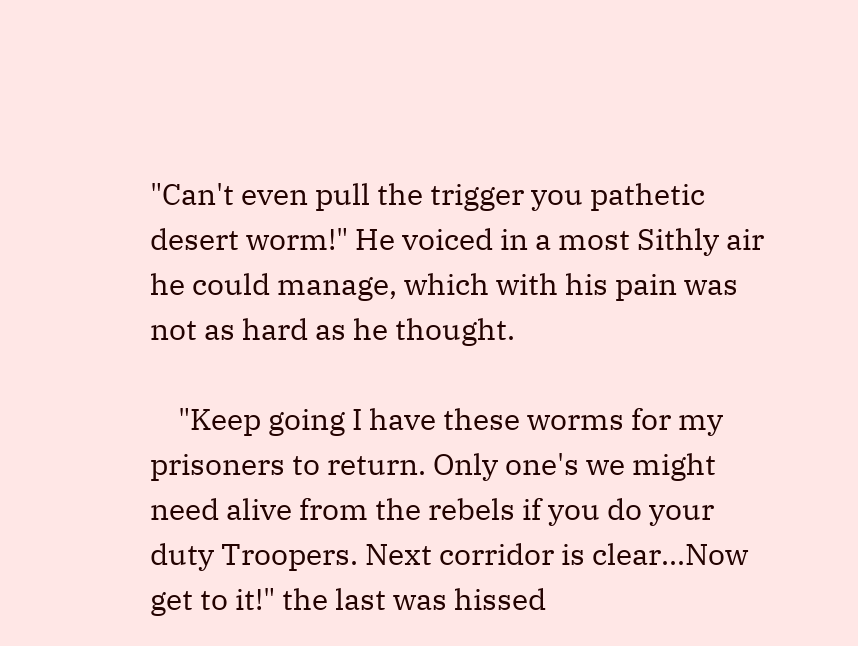"Can't even pull the trigger you pathetic desert worm!" He voiced in a most Sithly air he could manage, which with his pain was not as hard as he thought.

    "Keep going I have these worms for my prisoners to return. Only one's we might need alive from the rebels if you do your duty Troopers. Next corridor is clear...Now get to it!" the last was hissed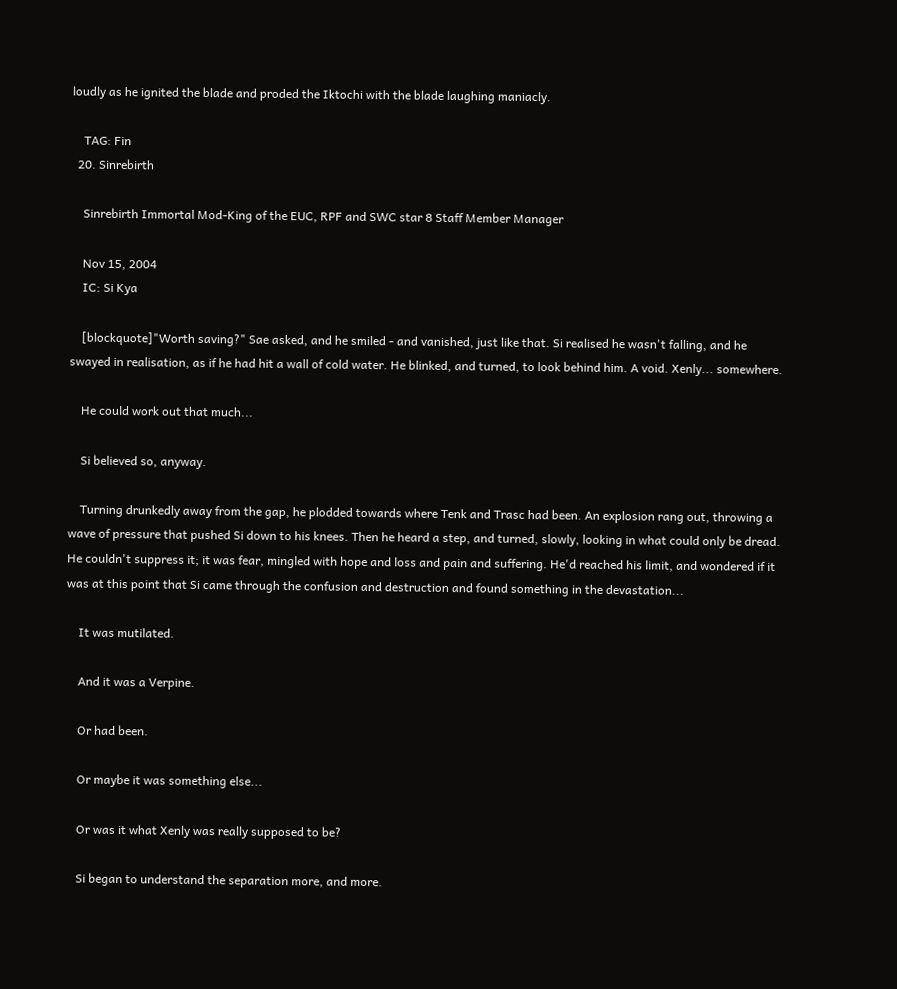loudly as he ignited the blade and proded the Iktochi with the blade laughing maniacly.

    TAG: Fin
  20. Sinrebirth

    Sinrebirth Immortal Mod-King of the EUC, RPF and SWC star 8 Staff Member Manager

    Nov 15, 2004
    IC: Si Kya

    [blockquote]"Worth saving?" Sae asked, and he smiled - and vanished, just like that. Si realised he wasn't falling, and he swayed in realisation, as if he had hit a wall of cold water. He blinked, and turned, to look behind him. A void. Xenly... somewhere.

    He could work out that much...

    Si believed so, anyway.

    Turning drunkedly away from the gap, he plodded towards where Tenk and Trasc had been. An explosion rang out, throwing a wave of pressure that pushed Si down to his knees. Then he heard a step, and turned, slowly, looking in what could only be dread. He couldn't suppress it; it was fear, mingled with hope and loss and pain and suffering. He'd reached his limit, and wondered if it was at this point that Si came through the confusion and destruction and found something in the devastation...

    It was mutilated.

    And it was a Verpine.

    Or had been.

    Or maybe it was something else...

    Or was it what Xenly was really supposed to be?

    Si began to understand the separation more, and more.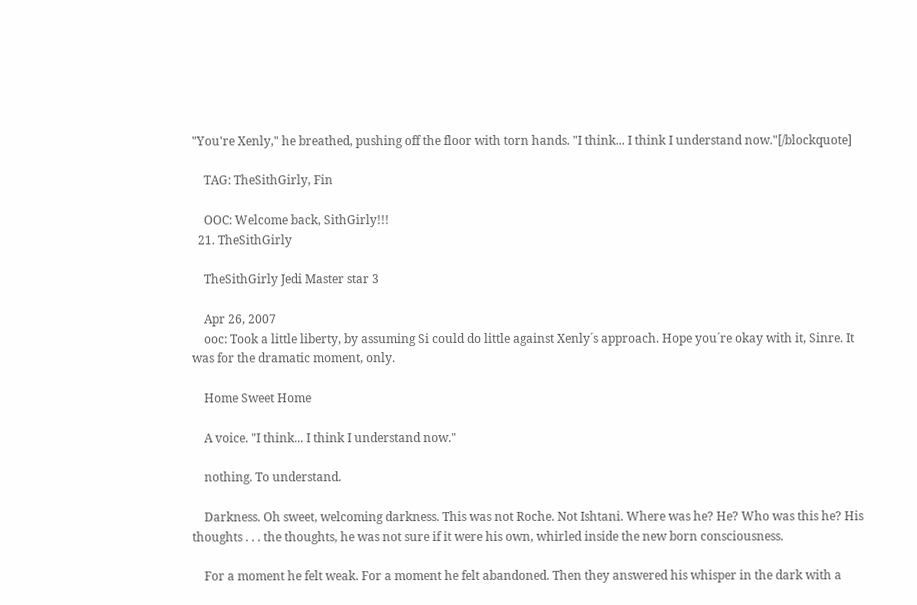"You're Xenly," he breathed, pushing off the floor with torn hands. "I think... I think I understand now."[/blockquote]

    TAG: TheSithGirly, Fin

    OOC: Welcome back, SithGirly!!!
  21. TheSithGirly

    TheSithGirly Jedi Master star 3

    Apr 26, 2007
    ooc: Took a little liberty, by assuming Si could do little against Xenly´s approach. Hope you´re okay with it, Sinre. It was for the dramatic moment, only.

    Home Sweet Home

    A voice. "I think... I think I understand now."

    nothing. To understand.

    Darkness. Oh sweet, welcoming darkness. This was not Roche. Not Ishtani. Where was he? He? Who was this he? His thoughts . . . the thoughts, he was not sure if it were his own, whirled inside the new born consciousness.

    For a moment he felt weak. For a moment he felt abandoned. Then they answered his whisper in the dark with a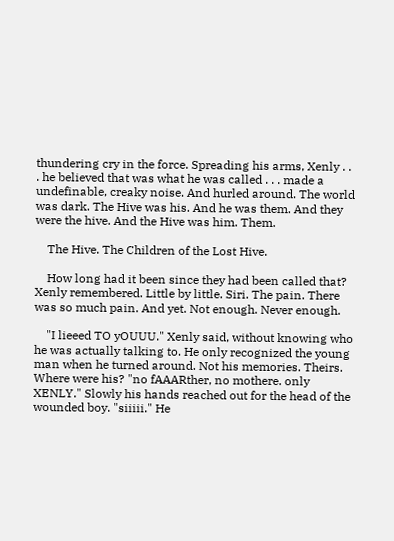thundering cry in the force. Spreading his arms, Xenly . . . he believed that was what he was called . . . made a undefinable, creaky noise. And hurled around. The world was dark. The Hive was his. And he was them. And they were the hive. And the Hive was him. Them.

    The Hive. The Children of the Lost Hive.

    How long had it been since they had been called that? Xenly remembered. Little by little. Siri. The pain. There was so much pain. And yet. Not enough. Never enough.

    "I lieeed TO yOUUU." Xenly said, without knowing who he was actually talking to. He only recognized the young man when he turned around. Not his memories. Theirs. Where were his? "no fAAARther, no mothere. only XENLY." Slowly his hands reached out for the head of the wounded boy. "siiiii." He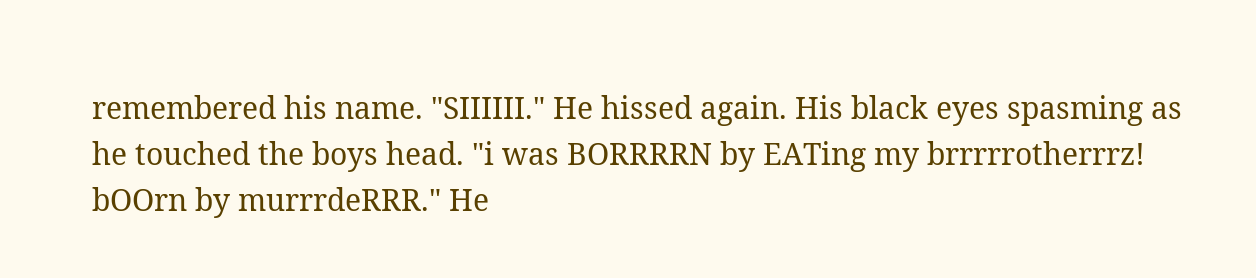remembered his name. "SIIIIII." He hissed again. His black eyes spasming as he touched the boys head. "i was BORRRRN by EATing my brrrrrotherrrz! bOOrn by murrrdeRRR." He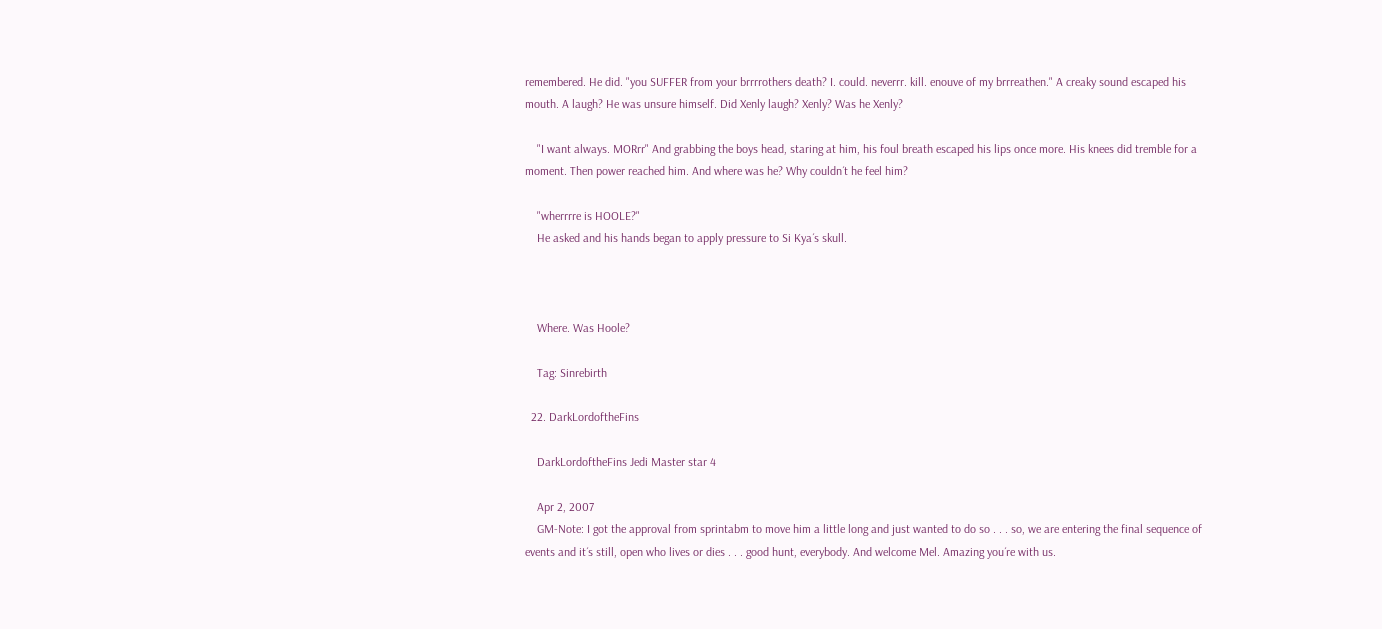remembered. He did. "you SUFFER from your brrrrothers death? I. could. neverrr. kill. enouve of my brrreathen." A creaky sound escaped his mouth. A laugh? He was unsure himself. Did Xenly laugh? Xenly? Was he Xenly?

    "I want always. MORrr" And grabbing the boys head, staring at him, his foul breath escaped his lips once more. His knees did tremble for a moment. Then power reached him. And where was he? Why couldn´t he feel him?

    "wherrrre is HOOLE?"
    He asked and his hands began to apply pressure to Si Kya´s skull.



    Where. Was Hoole?

    Tag: Sinrebirth

  22. DarkLordoftheFins

    DarkLordoftheFins Jedi Master star 4

    Apr 2, 2007
    GM-Note: I got the approval from sprintabm to move him a little long and just wanted to do so . . . so, we are entering the final sequence of events and it´s still, open who lives or dies . . . good hunt, everybody. And welcome Mel. Amazing you´re with us.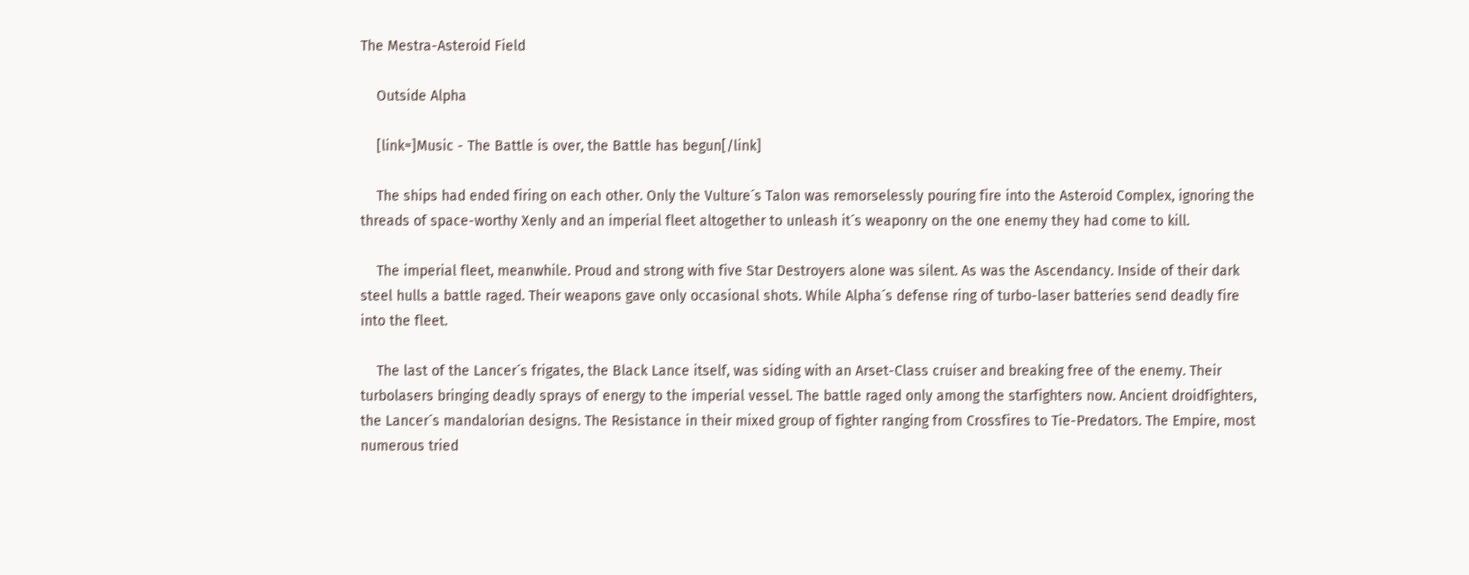The Mestra-Asteroid Field

    Outside Alpha

    [link=]Music - The Battle is over, the Battle has begun[/link]

    The ships had ended firing on each other. Only the Vulture´s Talon was remorselessly pouring fire into the Asteroid Complex, ignoring the threads of space-worthy Xenly and an imperial fleet altogether to unleash it´s weaponry on the one enemy they had come to kill.

    The imperial fleet, meanwhile. Proud and strong with five Star Destroyers alone was silent. As was the Ascendancy. Inside of their dark steel hulls a battle raged. Their weapons gave only occasional shots. While Alpha´s defense ring of turbo-laser batteries send deadly fire into the fleet.

    The last of the Lancer´s frigates, the Black Lance itself, was siding with an Arset-Class cruiser and breaking free of the enemy. Their turbolasers bringing deadly sprays of energy to the imperial vessel. The battle raged only among the starfighters now. Ancient droidfighters, the Lancer´s mandalorian designs. The Resistance in their mixed group of fighter ranging from Crossfires to Tie-Predators. The Empire, most numerous tried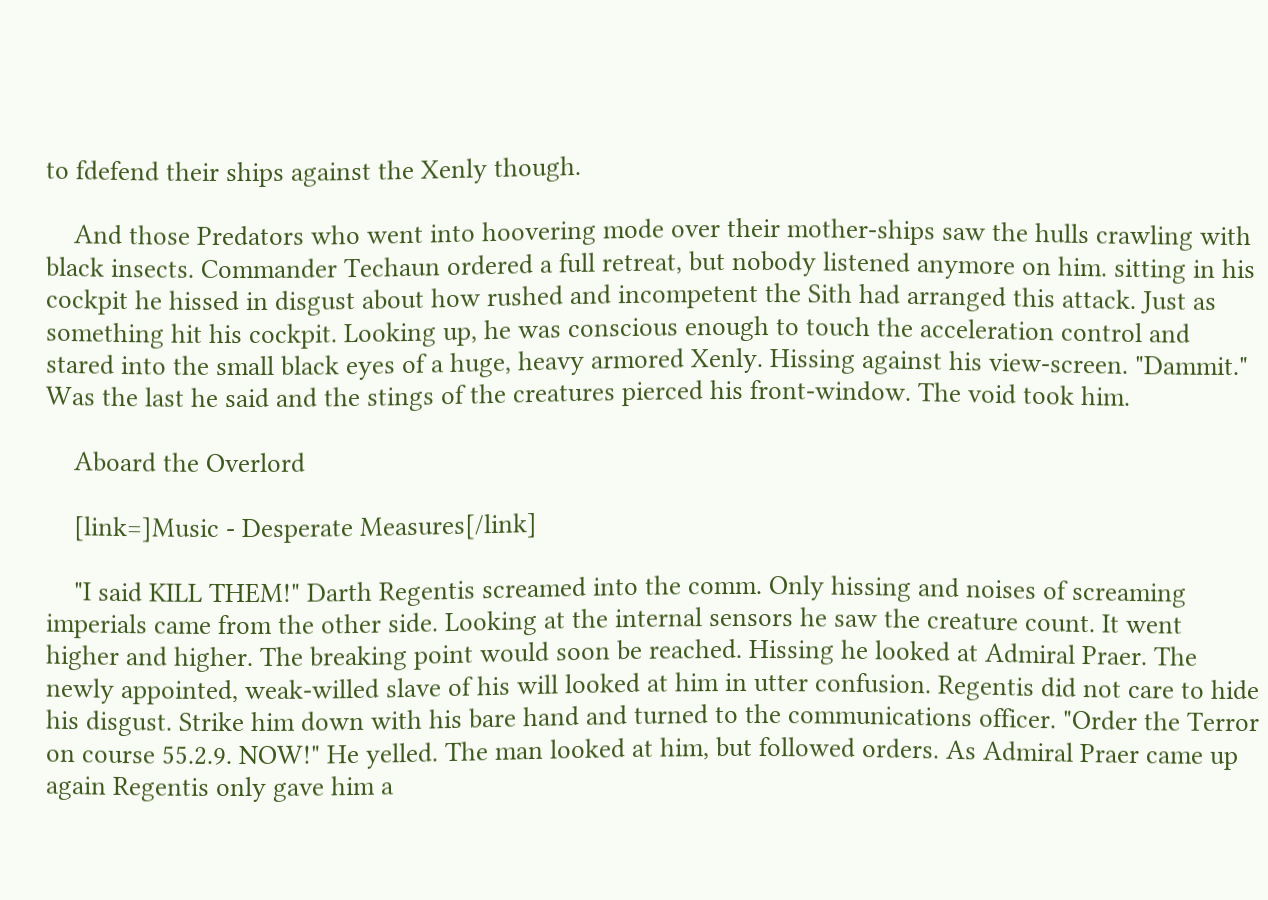to fdefend their ships against the Xenly though.

    And those Predators who went into hoovering mode over their mother-ships saw the hulls crawling with black insects. Commander Techaun ordered a full retreat, but nobody listened anymore on him. sitting in his cockpit he hissed in disgust about how rushed and incompetent the Sith had arranged this attack. Just as something hit his cockpit. Looking up, he was conscious enough to touch the acceleration control and stared into the small black eyes of a huge, heavy armored Xenly. Hissing against his view-screen. "Dammit." Was the last he said and the stings of the creatures pierced his front-window. The void took him.

    Aboard the Overlord

    [link=]Music - Desperate Measures[/link]

    "I said KILL THEM!" Darth Regentis screamed into the comm. Only hissing and noises of screaming imperials came from the other side. Looking at the internal sensors he saw the creature count. It went higher and higher. The breaking point would soon be reached. Hissing he looked at Admiral Praer. The newly appointed, weak-willed slave of his will looked at him in utter confusion. Regentis did not care to hide his disgust. Strike him down with his bare hand and turned to the communications officer. "Order the Terror on course 55.2.9. NOW!" He yelled. The man looked at him, but followed orders. As Admiral Praer came up again Regentis only gave him a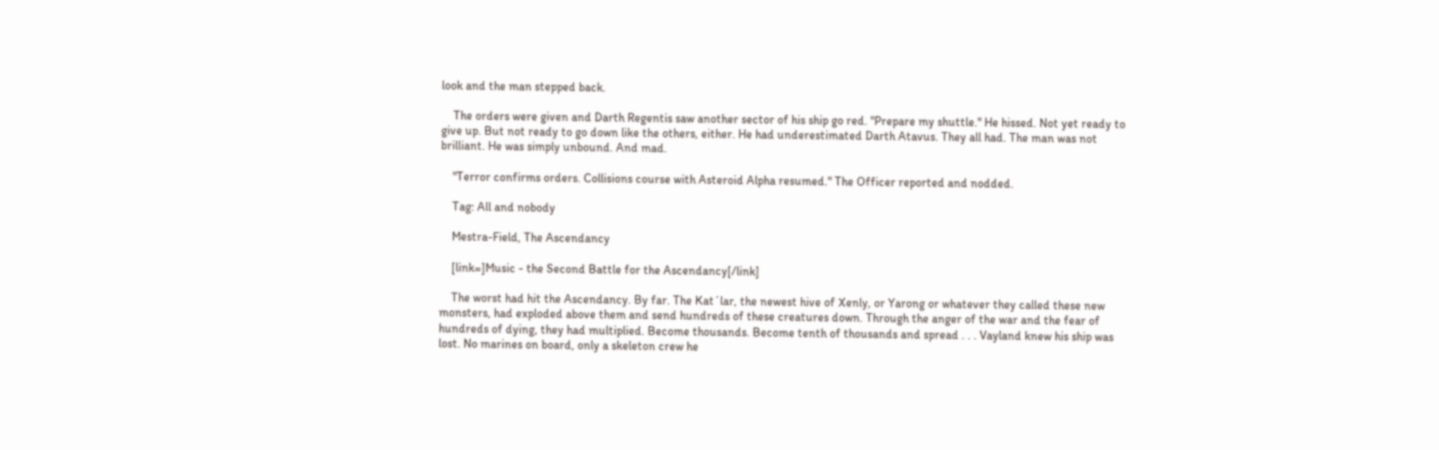look and the man stepped back.

    The orders were given and Darth Regentis saw another sector of his ship go red. "Prepare my shuttle." He hissed. Not yet ready to give up. But not ready to go down like the others, either. He had underestimated Darth Atavus. They all had. The man was not brilliant. He was simply unbound. And mad.

    "Terror confirms orders. Collisions course with Asteroid Alpha resumed." The Officer reported and nodded.

    Tag: All and nobody

    Mestra-Field, The Ascendancy

    [link=]Music - the Second Battle for the Ascendancy[/link]

    The worst had hit the Ascendancy. By far. The Kat´lar, the newest hive of Xenly, or Yarong or whatever they called these new monsters, had exploded above them and send hundreds of these creatures down. Through the anger of the war and the fear of hundreds of dying, they had multiplied. Become thousands. Become tenth of thousands and spread . . . Vayland knew his ship was lost. No marines on board, only a skeleton crew he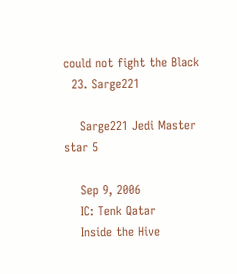could not fight the Black
  23. Sarge221

    Sarge221 Jedi Master star 5

    Sep 9, 2006
    IC: Tenk Qatar
    Inside the Hive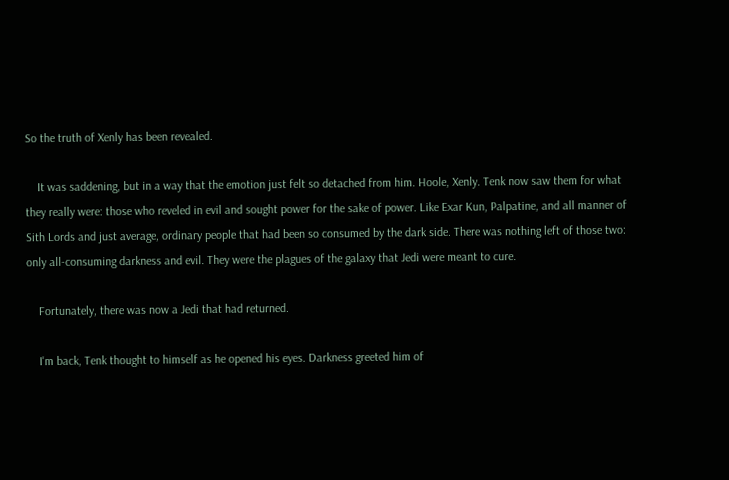So the truth of Xenly has been revealed.

    It was saddening, but in a way that the emotion just felt so detached from him. Hoole, Xenly. Tenk now saw them for what they really were: those who reveled in evil and sought power for the sake of power. Like Exar Kun, Palpatine, and all manner of Sith Lords and just average, ordinary people that had been so consumed by the dark side. There was nothing left of those two: only all-consuming darkness and evil. They were the plagues of the galaxy that Jedi were meant to cure.

    Fortunately, there was now a Jedi that had returned.

    I'm back, Tenk thought to himself as he opened his eyes. Darkness greeted him of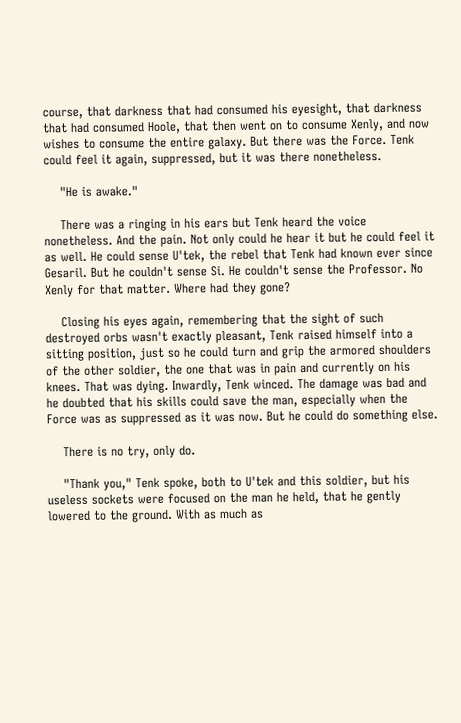course, that darkness that had consumed his eyesight, that darkness that had consumed Hoole, that then went on to consume Xenly, and now wishes to consume the entire galaxy. But there was the Force. Tenk could feel it again, suppressed, but it was there nonetheless.

    "He is awake."

    There was a ringing in his ears but Tenk heard the voice nonetheless. And the pain. Not only could he hear it but he could feel it as well. He could sense U'tek, the rebel that Tenk had known ever since Gesaril. But he couldn't sense Si. He couldn't sense the Professor. No Xenly for that matter. Where had they gone?

    Closing his eyes again, remembering that the sight of such destroyed orbs wasn't exactly pleasant, Tenk raised himself into a sitting position, just so he could turn and grip the armored shoulders of the other soldier, the one that was in pain and currently on his knees. That was dying. Inwardly, Tenk winced. The damage was bad and he doubted that his skills could save the man, especially when the Force was as suppressed as it was now. But he could do something else.

    There is no try, only do.

    "Thank you," Tenk spoke, both to U'tek and this soldier, but his useless sockets were focused on the man he held, that he gently lowered to the ground. With as much as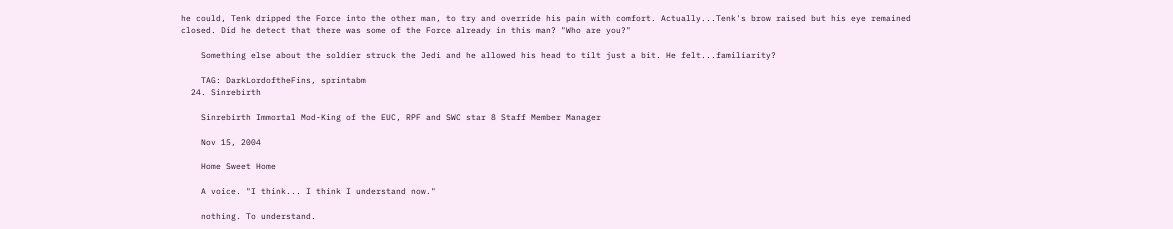he could, Tenk dripped the Force into the other man, to try and override his pain with comfort. Actually...Tenk's brow raised but his eye remained closed. Did he detect that there was some of the Force already in this man? "Who are you?"

    Something else about the soldier struck the Jedi and he allowed his head to tilt just a bit. He felt...familiarity?

    TAG: DarkLordoftheFins, sprintabm
  24. Sinrebirth

    Sinrebirth Immortal Mod-King of the EUC, RPF and SWC star 8 Staff Member Manager

    Nov 15, 2004

    Home Sweet Home

    A voice. "I think... I think I understand now."

    nothing. To understand.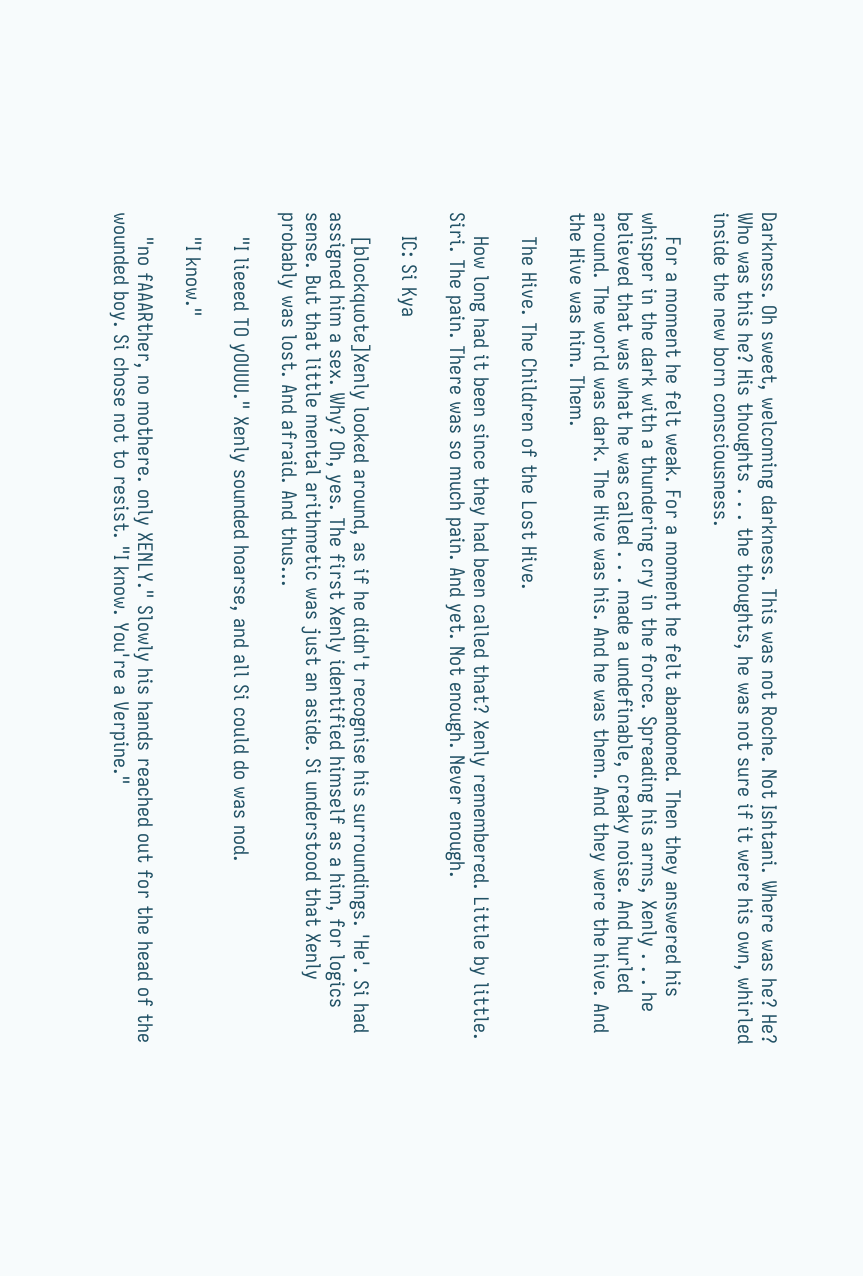Darkness. Oh sweet, welcoming darkness. This was not Roche. Not Ishtani. Where was he? He? Who was this he? His thoughts . . . the thoughts, he was not sure if it were his own, whirled inside the new born consciousness.

    For a moment he felt weak. For a moment he felt abandoned. Then they answered his whisper in the dark with a thundering cry in the force. Spreading his arms, Xenly . . . he believed that was what he was called . . . made a undefinable, creaky noise. And hurled around. The world was dark. The Hive was his. And he was them. And they were the hive. And the Hive was him. Them.

    The Hive. The Children of the Lost Hive.

    How long had it been since they had been called that? Xenly remembered. Little by little. Siri. The pain. There was so much pain. And yet. Not enough. Never enough.

    IC: Si Kya

    [blockquote]Xenly looked around, as if he didn't recognise his surroundings. 'He'. Si had assigned him a sex. Why? Oh, yes. The first Xenly identified himself as a him, for logics sense. But that little mental arithmetic was just an aside. Si understood that Xenly probably was lost. And afraid. And thus...

    "I lieeed TO yOUUU." Xenly sounded hoarse, and all Si could do was nod.

    "I know."

    "no fAAARther, no mothere. only XENLY." Slowly his hands reached out for the head of the wounded boy. Si chose not to resist. "I know. You're a Verpine."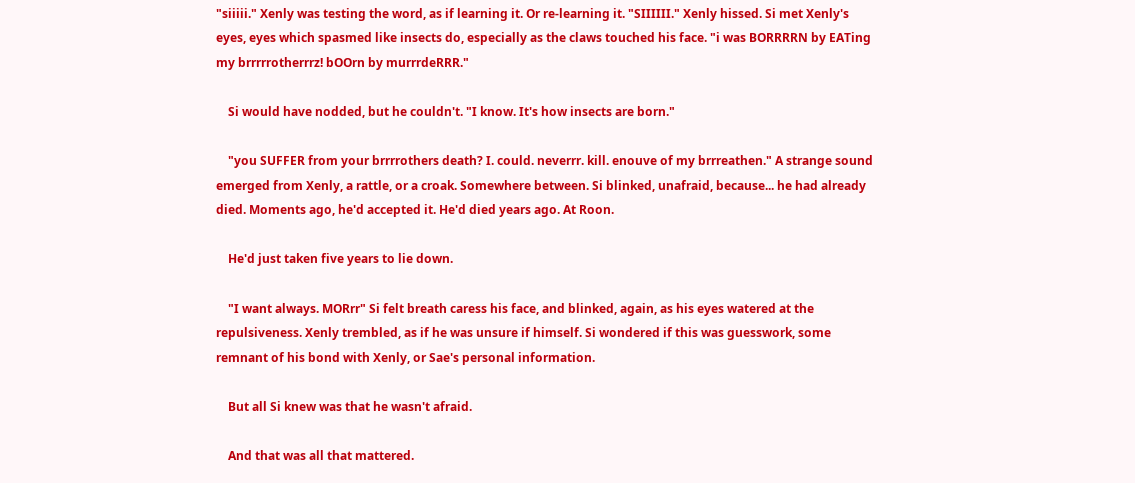"siiiii." Xenly was testing the word, as if learning it. Or re-learning it. "SIIIIII." Xenly hissed. Si met Xenly's eyes, eyes which spasmed like insects do, especially as the claws touched his face. "i was BORRRRN by EATing my brrrrrotherrrz! bOOrn by murrrdeRRR."

    Si would have nodded, but he couldn't. "I know. It's how insects are born."

    "you SUFFER from your brrrrothers death? I. could. neverrr. kill. enouve of my brrreathen." A strange sound emerged from Xenly, a rattle, or a croak. Somewhere between. Si blinked, unafraid, because... he had already died. Moments ago, he'd accepted it. He'd died years ago. At Roon.

    He'd just taken five years to lie down.

    "I want always. MORrr" Si felt breath caress his face, and blinked, again, as his eyes watered at the repulsiveness. Xenly trembled, as if he was unsure if himself. Si wondered if this was guesswork, some remnant of his bond with Xenly, or Sae's personal information.

    But all Si knew was that he wasn't afraid.

    And that was all that mattered.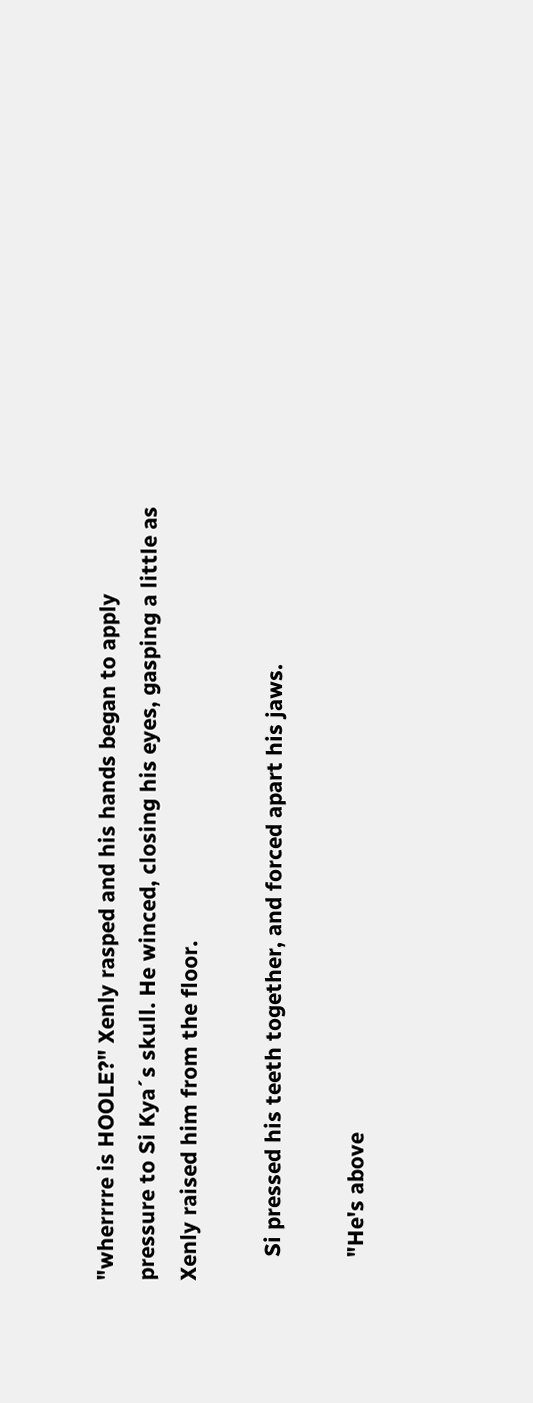"wherrrre is HOOLE?" Xenly rasped and his hands began to apply pressure to Si Kya´s skull. He winced, closing his eyes, gasping a little as Xenly raised him from the floor.

    Si pressed his teeth together, and forced apart his jaws.

    "He's above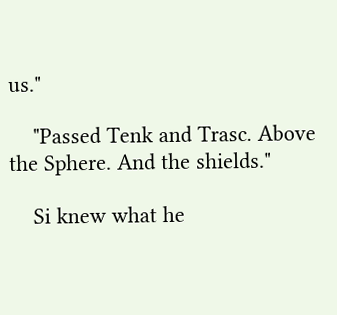us."

    "Passed Tenk and Trasc. Above the Sphere. And the shields."

    Si knew what he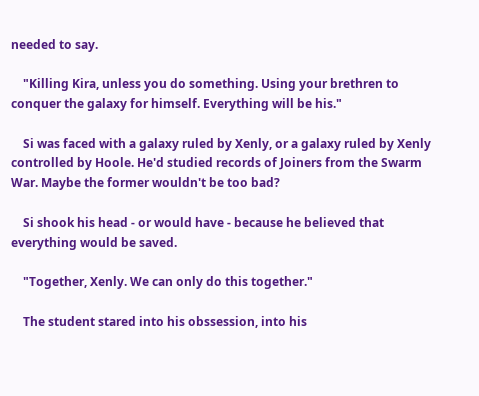needed to say.

    "Killing Kira, unless you do something. Using your brethren to conquer the galaxy for himself. Everything will be his."

    Si was faced with a galaxy ruled by Xenly, or a galaxy ruled by Xenly controlled by Hoole. He'd studied records of Joiners from the Swarm War. Maybe the former wouldn't be too bad?

    Si shook his head - or would have - because he believed that everything would be saved.

    "Together, Xenly. We can only do this together."

    The student stared into his obssession, into his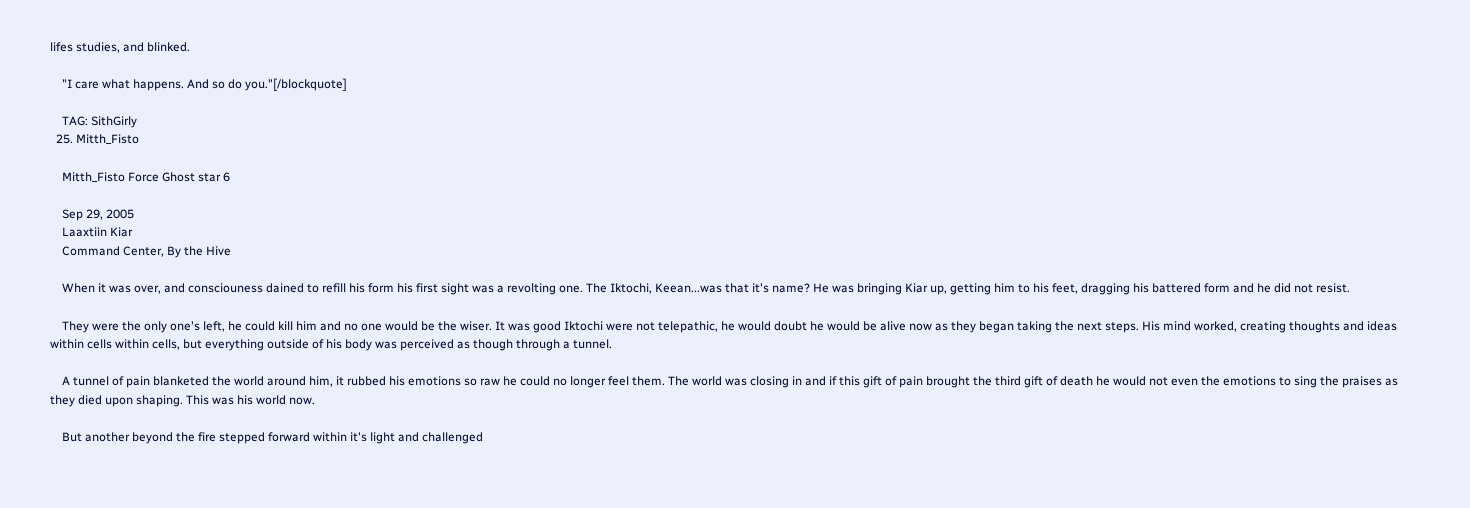lifes studies, and blinked.

    "I care what happens. And so do you."[/blockquote]

    TAG: SithGirly
  25. Mitth_Fisto

    Mitth_Fisto Force Ghost star 6

    Sep 29, 2005
    Laaxtiin Kiar
    Command Center, By the Hive

    When it was over, and consciouness dained to refill his form his first sight was a revolting one. The Iktochi, Keean...was that it's name? He was bringing Kiar up, getting him to his feet, dragging his battered form and he did not resist.

    They were the only one's left, he could kill him and no one would be the wiser. It was good Iktochi were not telepathic, he would doubt he would be alive now as they began taking the next steps. His mind worked, creating thoughts and ideas within cells within cells, but everything outside of his body was perceived as though through a tunnel.

    A tunnel of pain blanketed the world around him, it rubbed his emotions so raw he could no longer feel them. The world was closing in and if this gift of pain brought the third gift of death he would not even the emotions to sing the praises as they died upon shaping. This was his world now.

    But another beyond the fire stepped forward within it's light and challenged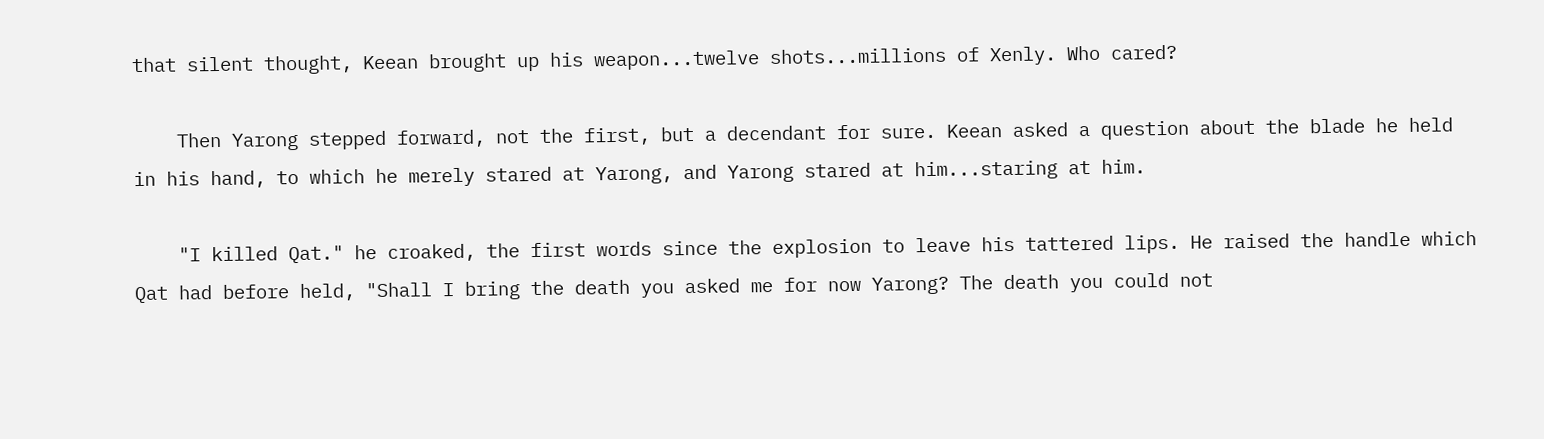that silent thought, Keean brought up his weapon...twelve shots...millions of Xenly. Who cared?

    Then Yarong stepped forward, not the first, but a decendant for sure. Keean asked a question about the blade he held in his hand, to which he merely stared at Yarong, and Yarong stared at him...staring at him.

    "I killed Qat." he croaked, the first words since the explosion to leave his tattered lips. He raised the handle which Qat had before held, "Shall I bring the death you asked me for now Yarong? The death you could not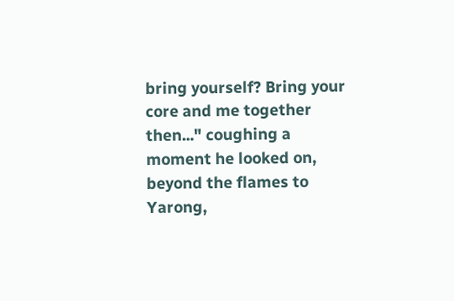bring yourself? Bring your core and me together then..." coughing a moment he looked on, beyond the flames to Yarong,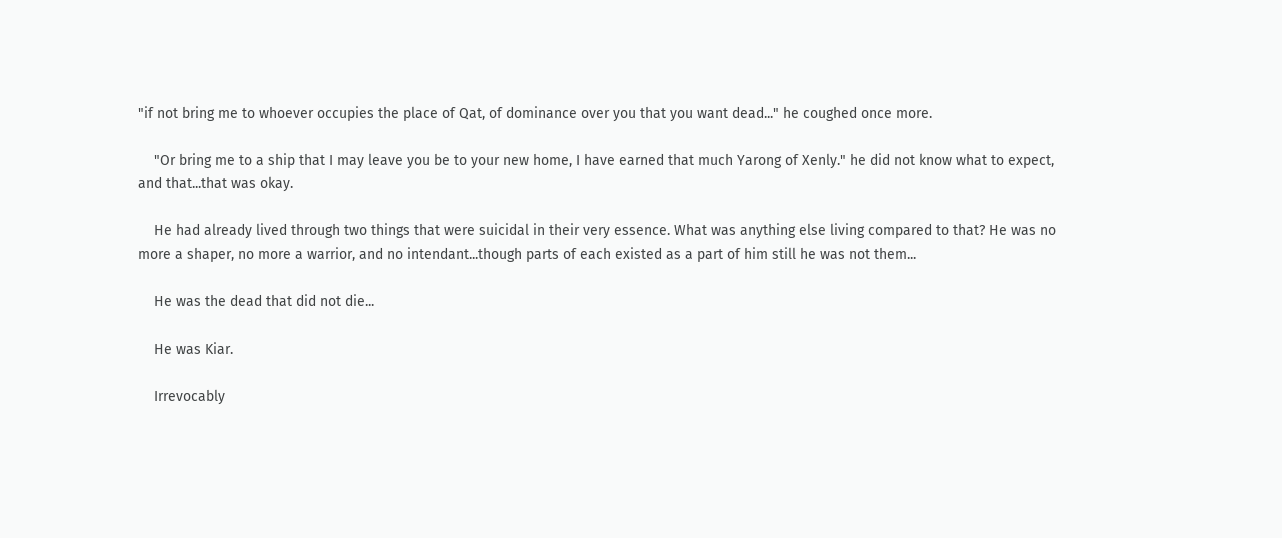"if not bring me to whoever occupies the place of Qat, of dominance over you that you want dead..." he coughed once more.

    "Or bring me to a ship that I may leave you be to your new home, I have earned that much Yarong of Xenly." he did not know what to expect, and that...that was okay.

    He had already lived through two things that were suicidal in their very essence. What was anything else living compared to that? He was no more a shaper, no more a warrior, and no intendant...though parts of each existed as a part of him still he was not them...

    He was the dead that did not die...

    He was Kiar.

    Irrevocably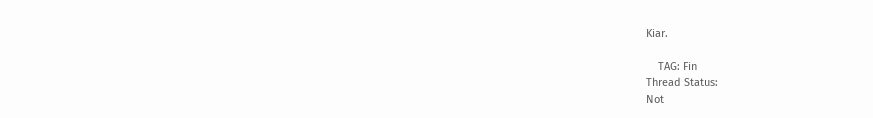Kiar.

    TAG: Fin
Thread Status:
Not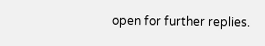open for further replies.